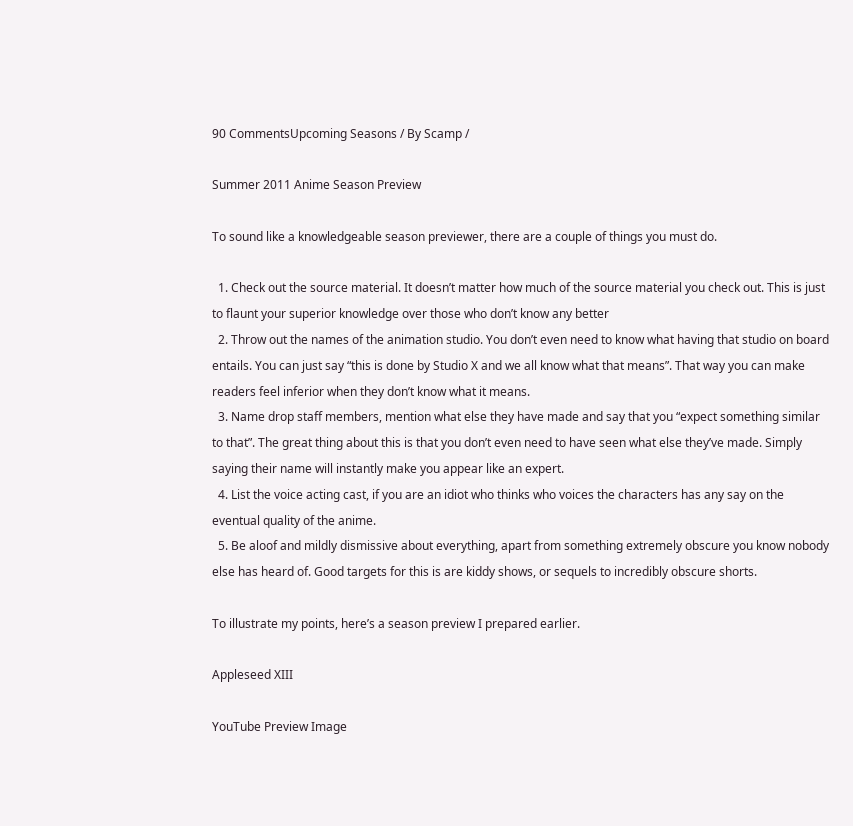90 CommentsUpcoming Seasons / By Scamp /

Summer 2011 Anime Season Preview

To sound like a knowledgeable season previewer, there are a couple of things you must do.

  1. Check out the source material. It doesn’t matter how much of the source material you check out. This is just to flaunt your superior knowledge over those who don’t know any better
  2. Throw out the names of the animation studio. You don’t even need to know what having that studio on board entails. You can just say “this is done by Studio X and we all know what that means”. That way you can make readers feel inferior when they don’t know what it means.
  3. Name drop staff members, mention what else they have made and say that you “expect something similar to that”. The great thing about this is that you don’t even need to have seen what else they’ve made. Simply saying their name will instantly make you appear like an expert.
  4. List the voice acting cast, if you are an idiot who thinks who voices the characters has any say on the eventual quality of the anime.
  5. Be aloof and mildly dismissive about everything, apart from something extremely obscure you know nobody else has heard of. Good targets for this is are kiddy shows, or sequels to incredibly obscure shorts.

To illustrate my points, here’s a season preview I prepared earlier.

Appleseed XIII

YouTube Preview Image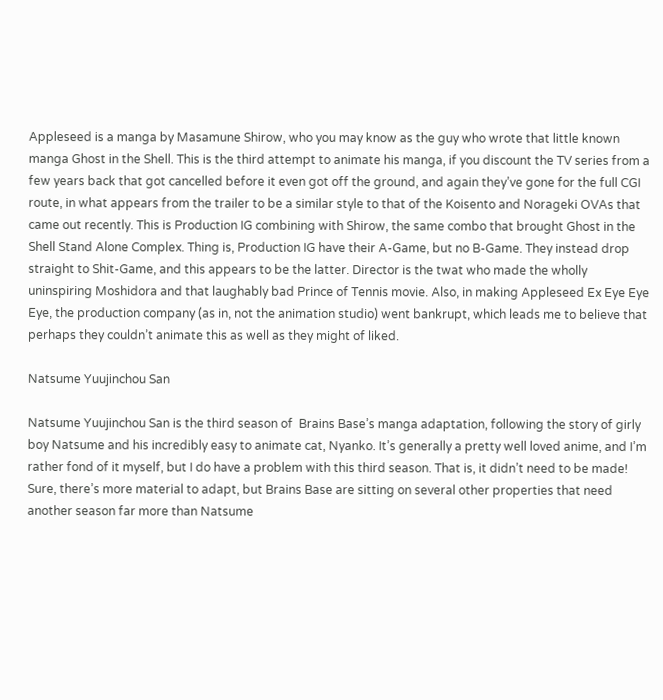Appleseed is a manga by Masamune Shirow, who you may know as the guy who wrote that little known manga Ghost in the Shell. This is the third attempt to animate his manga, if you discount the TV series from a few years back that got cancelled before it even got off the ground, and again they’ve gone for the full CGI route, in what appears from the trailer to be a similar style to that of the Koisento and Norageki OVAs that came out recently. This is Production IG combining with Shirow, the same combo that brought Ghost in the Shell Stand Alone Complex. Thing is, Production IG have their A-Game, but no B-Game. They instead drop straight to Shit-Game, and this appears to be the latter. Director is the twat who made the wholly uninspiring Moshidora and that laughably bad Prince of Tennis movie. Also, in making Appleseed Ex Eye Eye Eye, the production company (as in, not the animation studio) went bankrupt, which leads me to believe that perhaps they couldn’t animate this as well as they might of liked.

Natsume Yuujinchou San

Natsume Yuujinchou San is the third season of  Brains Base’s manga adaptation, following the story of girly boy Natsume and his incredibly easy to animate cat, Nyanko. It’s generally a pretty well loved anime, and I’m rather fond of it myself, but I do have a problem with this third season. That is, it didn’t need to be made! Sure, there’s more material to adapt, but Brains Base are sitting on several other properties that need another season far more than Natsume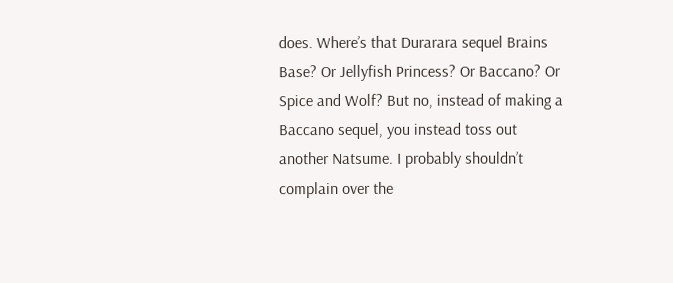does. Where’s that Durarara sequel Brains Base? Or Jellyfish Princess? Or Baccano? Or Spice and Wolf? But no, instead of making a Baccano sequel, you instead toss out another Natsume. I probably shouldn’t complain over the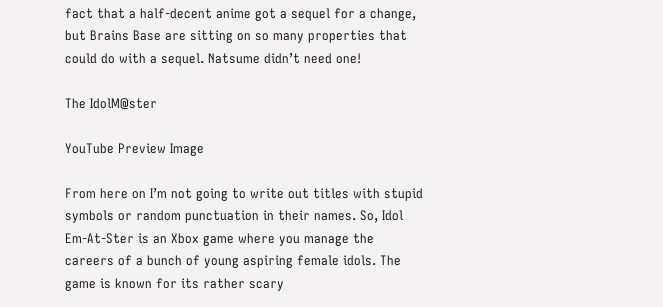fact that a half-decent anime got a sequel for a change, but Brains Base are sitting on so many properties that could do with a sequel. Natsume didn’t need one!

The IdolM@ster

YouTube Preview Image

From here on I’m not going to write out titles with stupid symbols or random punctuation in their names. So, Idol Em-At-Ster is an Xbox game where you manage the careers of a bunch of young aspiring female idols. The game is known for its rather scary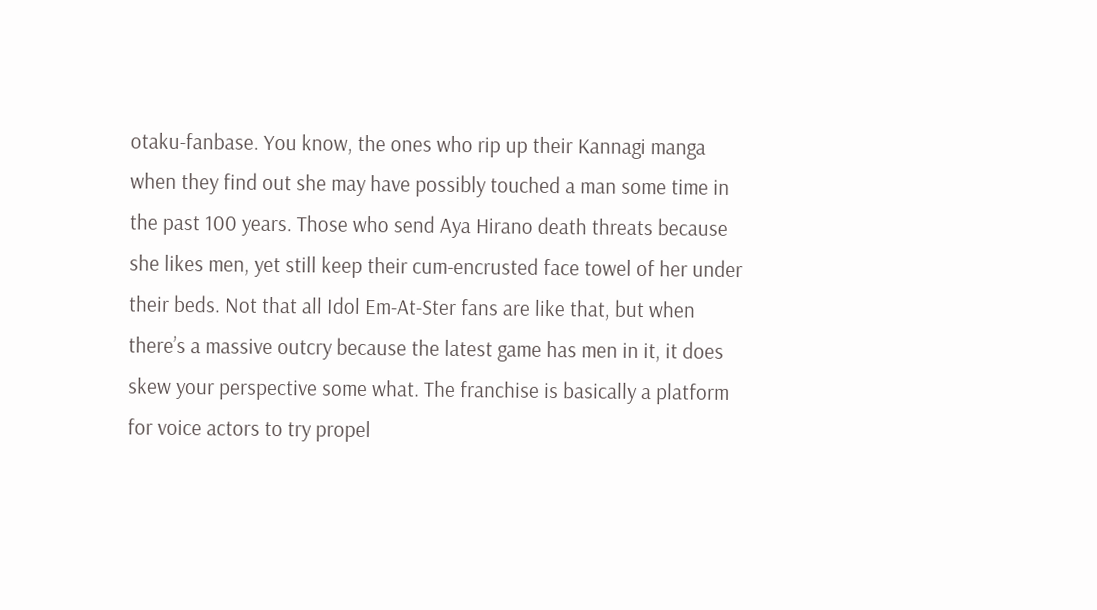otaku-fanbase. You know, the ones who rip up their Kannagi manga when they find out she may have possibly touched a man some time in the past 100 years. Those who send Aya Hirano death threats because she likes men, yet still keep their cum-encrusted face towel of her under their beds. Not that all Idol Em-At-Ster fans are like that, but when there’s a massive outcry because the latest game has men in it, it does skew your perspective some what. The franchise is basically a platform for voice actors to try propel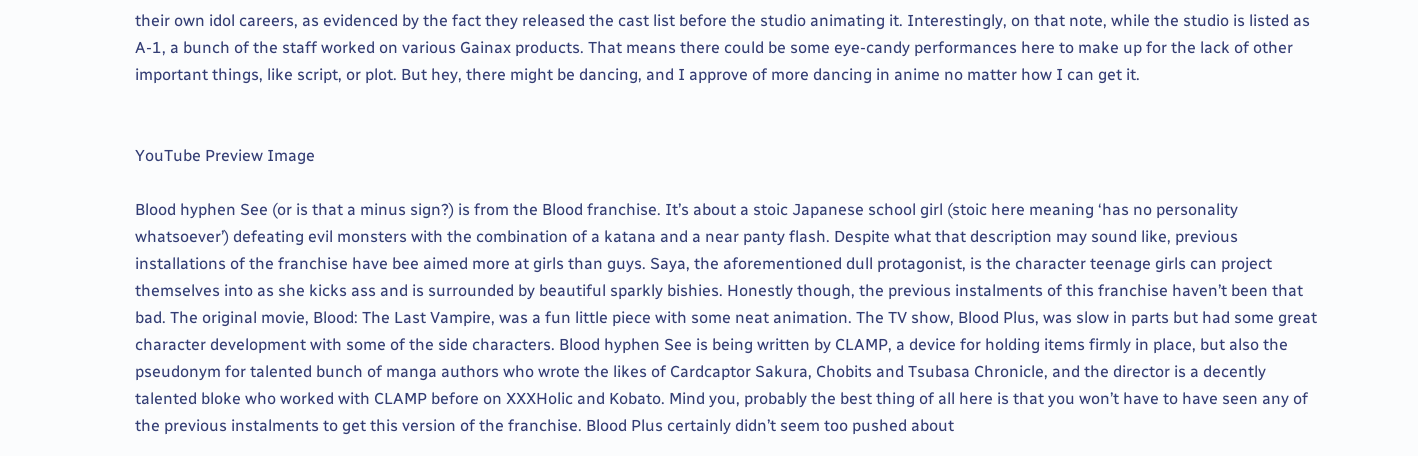their own idol careers, as evidenced by the fact they released the cast list before the studio animating it. Interestingly, on that note, while the studio is listed as A-1, a bunch of the staff worked on various Gainax products. That means there could be some eye-candy performances here to make up for the lack of other important things, like script, or plot. But hey, there might be dancing, and I approve of more dancing in anime no matter how I can get it.


YouTube Preview Image

Blood hyphen See (or is that a minus sign?) is from the Blood franchise. It’s about a stoic Japanese school girl (stoic here meaning ‘has no personality whatsoever’) defeating evil monsters with the combination of a katana and a near panty flash. Despite what that description may sound like, previous installations of the franchise have bee aimed more at girls than guys. Saya, the aforementioned dull protagonist, is the character teenage girls can project themselves into as she kicks ass and is surrounded by beautiful sparkly bishies. Honestly though, the previous instalments of this franchise haven’t been that bad. The original movie, Blood: The Last Vampire, was a fun little piece with some neat animation. The TV show, Blood Plus, was slow in parts but had some great character development with some of the side characters. Blood hyphen See is being written by CLAMP, a device for holding items firmly in place, but also the pseudonym for talented bunch of manga authors who wrote the likes of Cardcaptor Sakura, Chobits and Tsubasa Chronicle, and the director is a decently talented bloke who worked with CLAMP before on XXXHolic and Kobato. Mind you, probably the best thing of all here is that you won’t have to have seen any of the previous instalments to get this version of the franchise. Blood Plus certainly didn’t seem too pushed about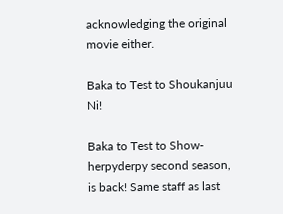acknowledging the original movie either.

Baka to Test to Shoukanjuu Ni!

Baka to Test to Show-herpyderpy second season, is back! Same staff as last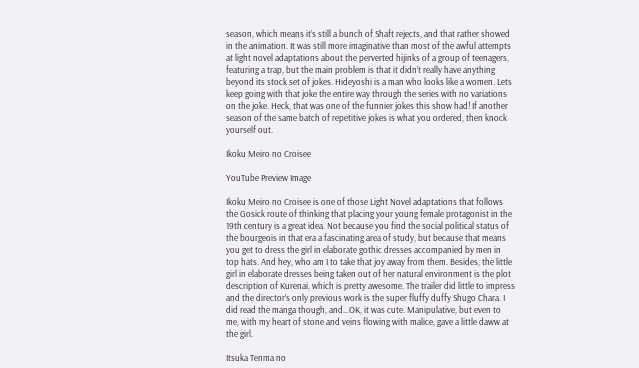season, which means it’s still a bunch of Shaft rejects, and that rather showed in the animation. It was still more imaginative than most of the awful attempts at light novel adaptations about the perverted hijinks of a group of teenagers, featuring a trap, but the main problem is that it didn’t really have anything beyond its stock set of jokes. Hideyoshi is a man who looks like a women. Lets keep going with that joke the entire way through the series with no variations on the joke. Heck, that was one of the funnier jokes this show had! If another  season of the same batch of repetitive jokes is what you ordered, then knock yourself out.

Ikoku Meiro no Croisee

YouTube Preview Image

Ikoku Meiro no Croisee is one of those Light Novel adaptations that follows the Gosick route of thinking that placing your young female protagonist in the 19th century is a great idea. Not because you find the social political status of the bourgeois in that era a fascinating area of study, but because that means you get to dress the girl in elaborate gothic dresses accompanied by men in top hats. And hey, who am I to take that joy away from them. Besides, the little girl in elaborate dresses being taken out of her natural environment is the plot description of Kurenai, which is pretty awesome. The trailer did little to impress and the director’s only previous work is the super fluffy duffy Shugo Chara. I did read the manga though, and…OK, it was cute. Manipulative, but even to me, with my heart of stone and veins flowing with malice, gave a little daww at the girl.

Itsuka Tenma no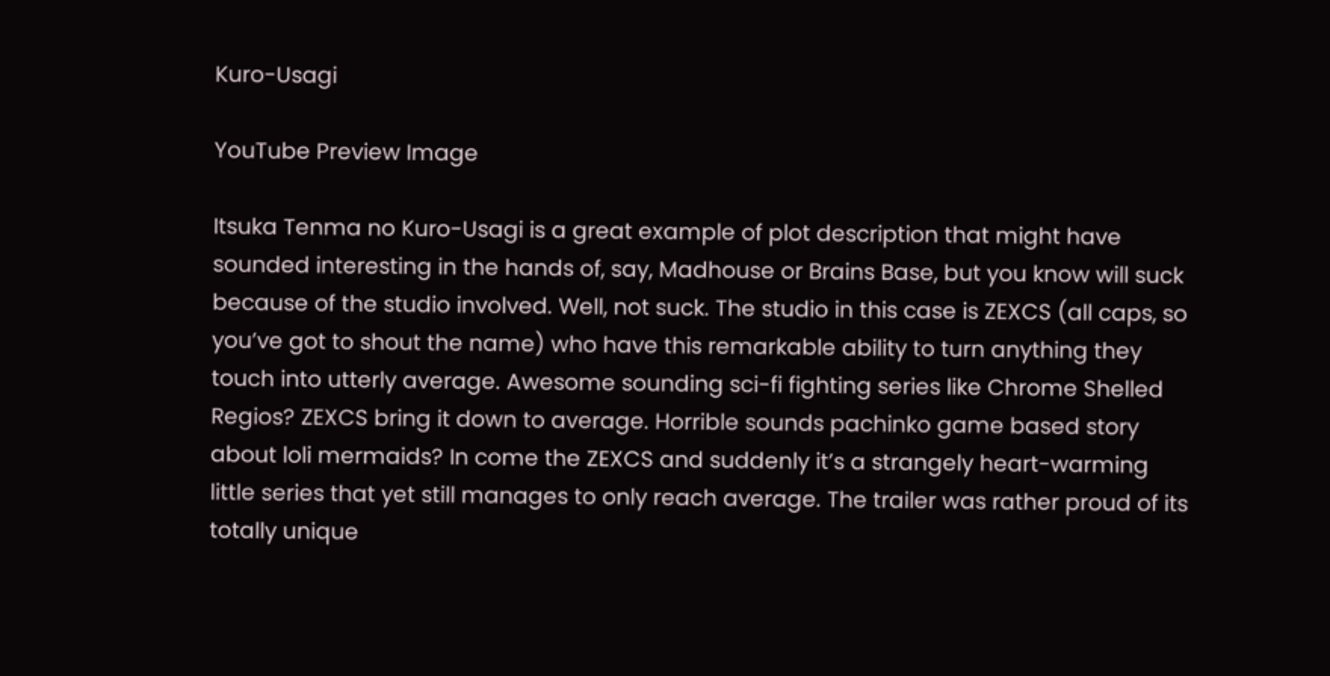Kuro-Usagi

YouTube Preview Image

Itsuka Tenma no Kuro-Usagi is a great example of plot description that might have sounded interesting in the hands of, say, Madhouse or Brains Base, but you know will suck because of the studio involved. Well, not suck. The studio in this case is ZEXCS (all caps, so you’ve got to shout the name) who have this remarkable ability to turn anything they touch into utterly average. Awesome sounding sci-fi fighting series like Chrome Shelled Regios? ZEXCS bring it down to average. Horrible sounds pachinko game based story about loli mermaids? In come the ZEXCS and suddenly it’s a strangely heart-warming little series that yet still manages to only reach average. The trailer was rather proud of its totally unique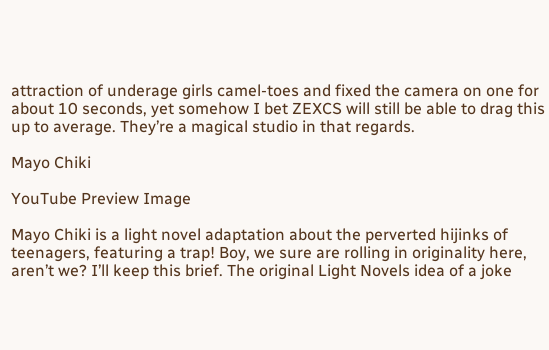attraction of underage girls camel-toes and fixed the camera on one for about 10 seconds, yet somehow I bet ZEXCS will still be able to drag this up to average. They’re a magical studio in that regards.

Mayo Chiki

YouTube Preview Image

Mayo Chiki is a light novel adaptation about the perverted hijinks of teenagers, featuring a trap! Boy, we sure are rolling in originality here, aren’t we? I’ll keep this brief. The original Light Novels idea of a joke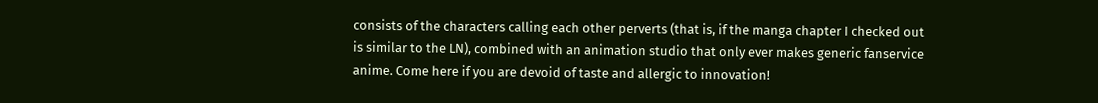consists of the characters calling each other perverts (that is, if the manga chapter I checked out is similar to the LN), combined with an animation studio that only ever makes generic fanservice anime. Come here if you are devoid of taste and allergic to innovation!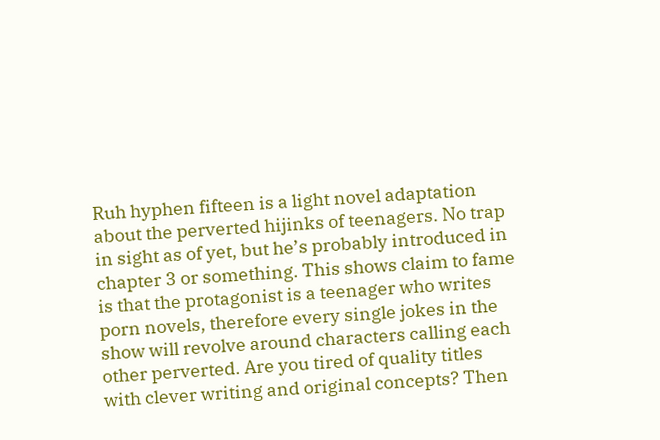Ruh hyphen fifteen is a light novel adaptation about the perverted hijinks of teenagers. No trap in sight as of yet, but he’s probably introduced in chapter 3 or something. This shows claim to fame is that the protagonist is a teenager who writes porn novels, therefore every single jokes in the show will revolve around characters calling each other perverted. Are you tired of quality titles with clever writing and original concepts? Then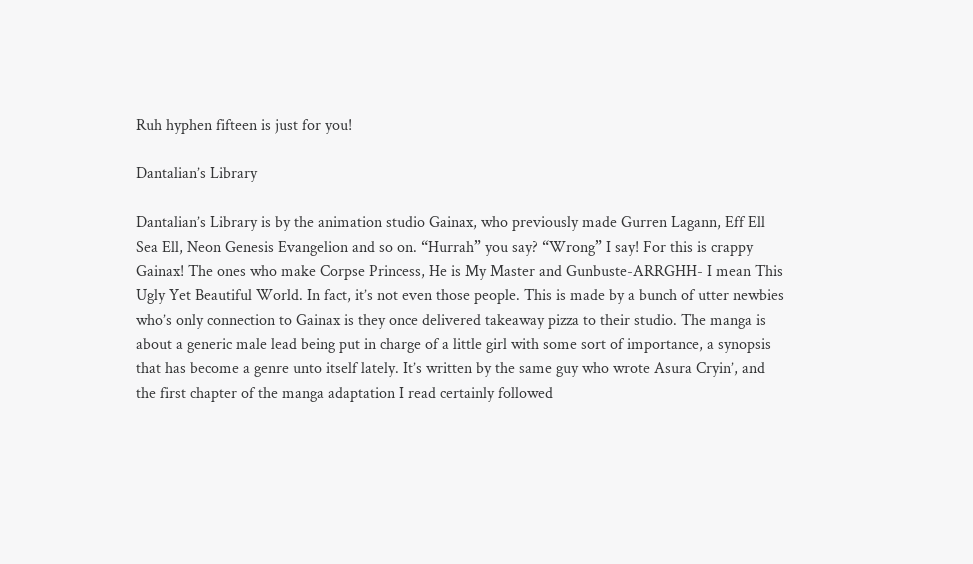Ruh hyphen fifteen is just for you!

Dantalian’s Library

Dantalian’s Library is by the animation studio Gainax, who previously made Gurren Lagann, Eff Ell Sea Ell, Neon Genesis Evangelion and so on. “Hurrah” you say? “Wrong” I say! For this is crappy Gainax! The ones who make Corpse Princess, He is My Master and Gunbuste-ARRGHH- I mean This Ugly Yet Beautiful World. In fact, it’s not even those people. This is made by a bunch of utter newbies who’s only connection to Gainax is they once delivered takeaway pizza to their studio. The manga is about a generic male lead being put in charge of a little girl with some sort of importance, a synopsis that has become a genre unto itself lately. It’s written by the same guy who wrote Asura Cryin’, and the first chapter of the manga adaptation I read certainly followed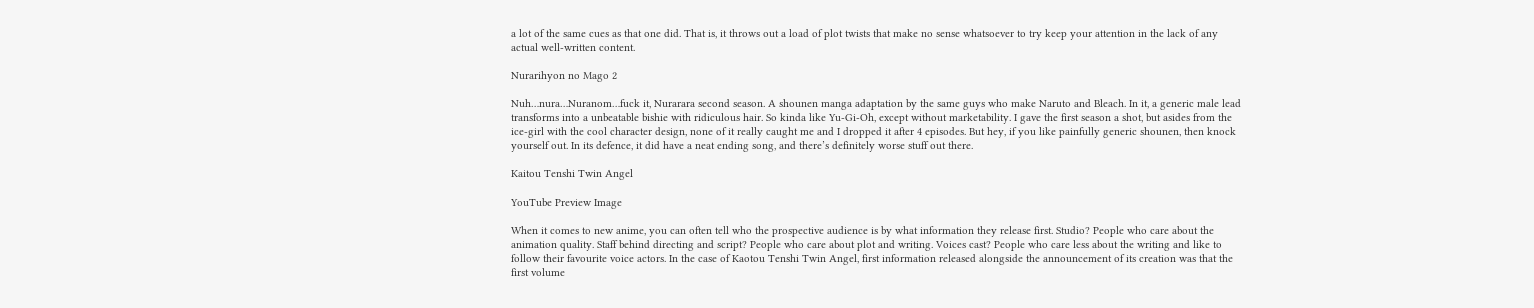a lot of the same cues as that one did. That is, it throws out a load of plot twists that make no sense whatsoever to try keep your attention in the lack of any actual well-written content.

Nurarihyon no Mago 2

Nuh…nura…Nuranom…fuck it, Nurarara second season. A shounen manga adaptation by the same guys who make Naruto and Bleach. In it, a generic male lead transforms into a unbeatable bishie with ridiculous hair. So kinda like Yu-Gi-Oh, except without marketability. I gave the first season a shot, but asides from the ice-girl with the cool character design, none of it really caught me and I dropped it after 4 episodes. But hey, if you like painfully generic shounen, then knock yourself out. In its defence, it did have a neat ending song, and there’s definitely worse stuff out there.

Kaitou Tenshi Twin Angel

YouTube Preview Image

When it comes to new anime, you can often tell who the prospective audience is by what information they release first. Studio? People who care about the animation quality. Staff behind directing and script? People who care about plot and writing. Voices cast? People who care less about the writing and like to follow their favourite voice actors. In the case of Kaotou Tenshi Twin Angel, first information released alongside the announcement of its creation was that the first volume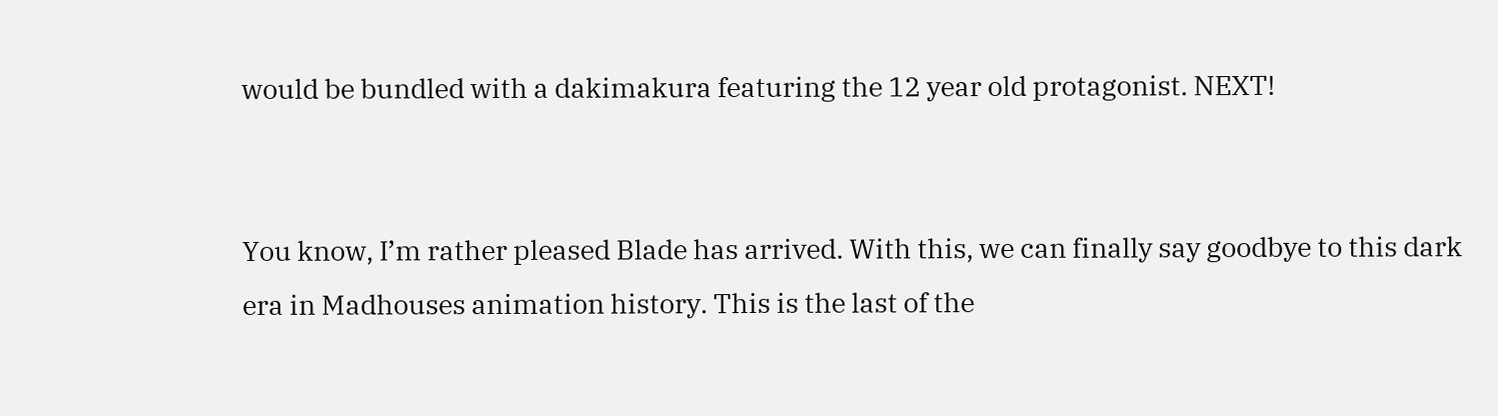would be bundled with a dakimakura featuring the 12 year old protagonist. NEXT!


You know, I’m rather pleased Blade has arrived. With this, we can finally say goodbye to this dark era in Madhouses animation history. This is the last of the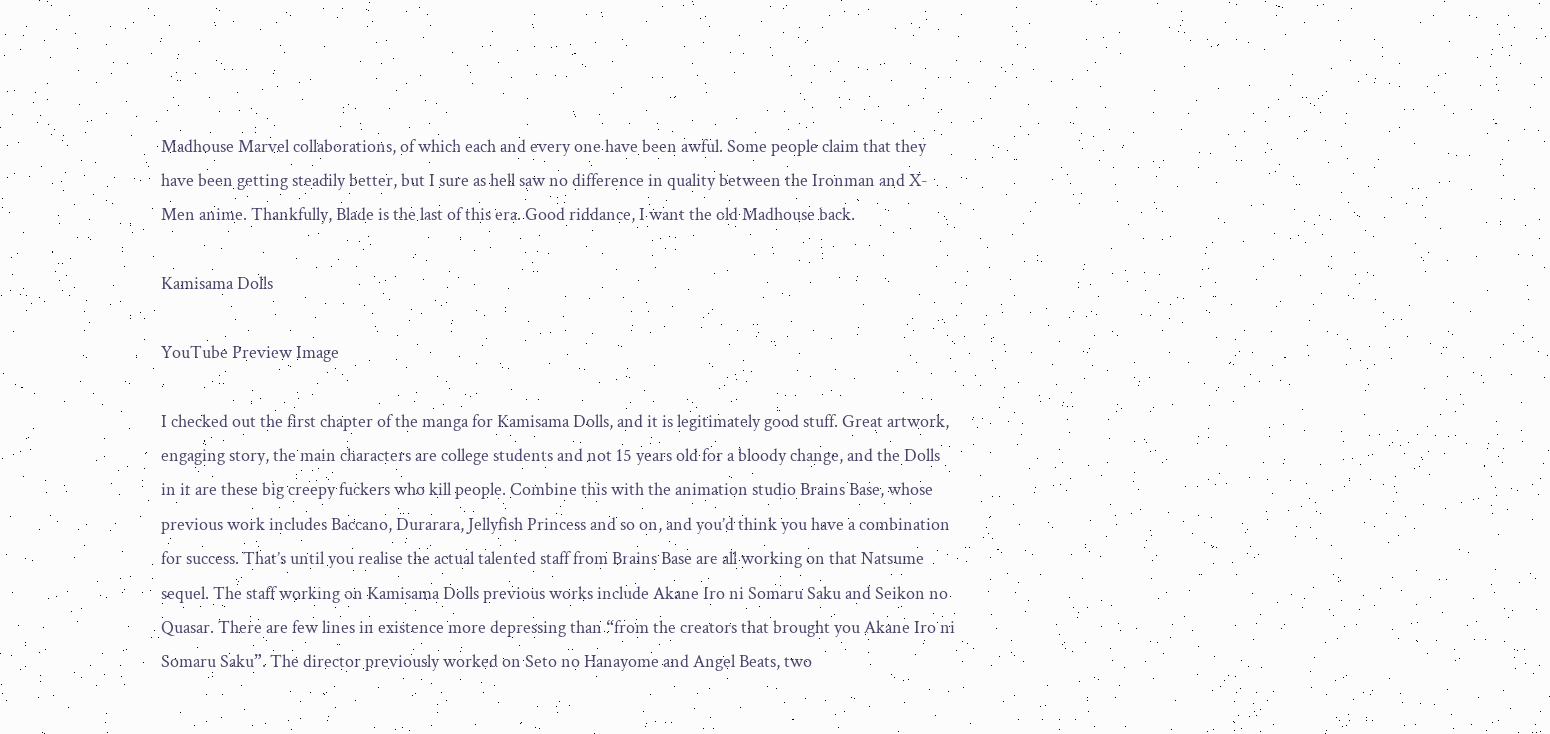Madhouse Marvel collaborations, of which each and every one have been awful. Some people claim that they have been getting steadily better, but I sure as hell saw no difference in quality between the Ironman and X-Men anime. Thankfully, Blade is the last of this era. Good riddance, I want the old Madhouse back.

Kamisama Dolls

YouTube Preview Image

I checked out the first chapter of the manga for Kamisama Dolls, and it is legitimately good stuff. Great artwork, engaging story, the main characters are college students and not 15 years old for a bloody change, and the Dolls in it are these big creepy fuckers who kill people. Combine this with the animation studio Brains Base, whose previous work includes Baccano, Durarara, Jellyfish Princess and so on, and you’d think you have a combination for success. That’s until you realise the actual talented staff from Brains Base are all working on that Natsume sequel. The staff working on Kamisama Dolls previous works include Akane Iro ni Somaru Saku and Seikon no Quasar. There are few lines in existence more depressing than “from the creators that brought you Akane Iro ni Somaru Saku”. The director previously worked on Seto no Hanayome and Angel Beats, two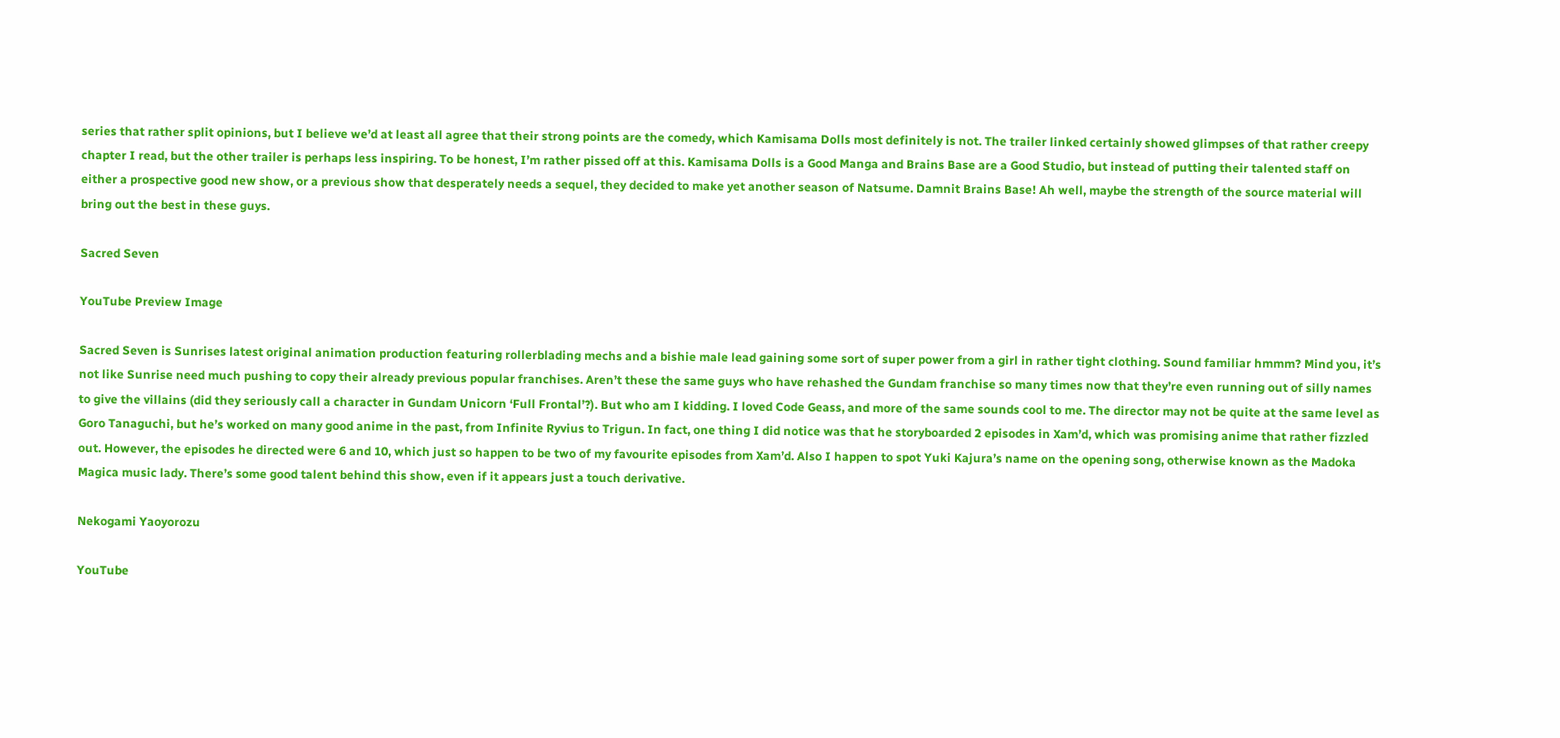series that rather split opinions, but I believe we’d at least all agree that their strong points are the comedy, which Kamisama Dolls most definitely is not. The trailer linked certainly showed glimpses of that rather creepy chapter I read, but the other trailer is perhaps less inspiring. To be honest, I’m rather pissed off at this. Kamisama Dolls is a Good Manga and Brains Base are a Good Studio, but instead of putting their talented staff on either a prospective good new show, or a previous show that desperately needs a sequel, they decided to make yet another season of Natsume. Damnit Brains Base! Ah well, maybe the strength of the source material will bring out the best in these guys.

Sacred Seven

YouTube Preview Image

Sacred Seven is Sunrises latest original animation production featuring rollerblading mechs and a bishie male lead gaining some sort of super power from a girl in rather tight clothing. Sound familiar hmmm? Mind you, it’s not like Sunrise need much pushing to copy their already previous popular franchises. Aren’t these the same guys who have rehashed the Gundam franchise so many times now that they’re even running out of silly names to give the villains (did they seriously call a character in Gundam Unicorn ‘Full Frontal’?). But who am I kidding. I loved Code Geass, and more of the same sounds cool to me. The director may not be quite at the same level as Goro Tanaguchi, but he’s worked on many good anime in the past, from Infinite Ryvius to Trigun. In fact, one thing I did notice was that he storyboarded 2 episodes in Xam’d, which was promising anime that rather fizzled out. However, the episodes he directed were 6 and 10, which just so happen to be two of my favourite episodes from Xam’d. Also I happen to spot Yuki Kajura’s name on the opening song, otherwise known as the Madoka Magica music lady. There’s some good talent behind this show, even if it appears just a touch derivative.

Nekogami Yaoyorozu

YouTube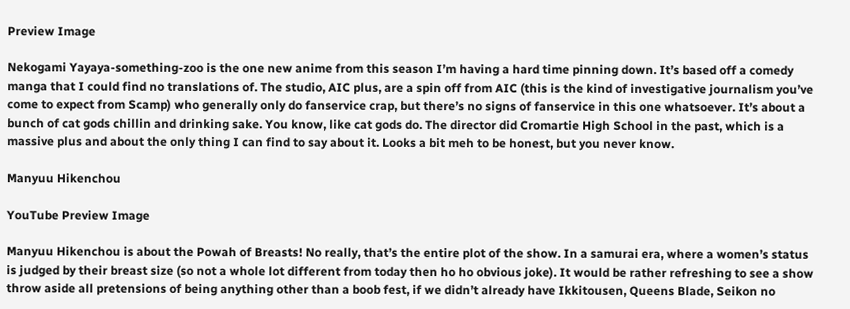Preview Image

Nekogami Yayaya-something-zoo is the one new anime from this season I’m having a hard time pinning down. It’s based off a comedy manga that I could find no translations of. The studio, AIC plus, are a spin off from AIC (this is the kind of investigative journalism you’ve come to expect from Scamp) who generally only do fanservice crap, but there’s no signs of fanservice in this one whatsoever. It’s about a bunch of cat gods chillin and drinking sake. You know, like cat gods do. The director did Cromartie High School in the past, which is a massive plus and about the only thing I can find to say about it. Looks a bit meh to be honest, but you never know.

Manyuu Hikenchou

YouTube Preview Image

Manyuu Hikenchou is about the Powah of Breasts! No really, that’s the entire plot of the show. In a samurai era, where a women’s status is judged by their breast size (so not a whole lot different from today then ho ho obvious joke). It would be rather refreshing to see a show throw aside all pretensions of being anything other than a boob fest, if we didn’t already have Ikkitousen, Queens Blade, Seikon no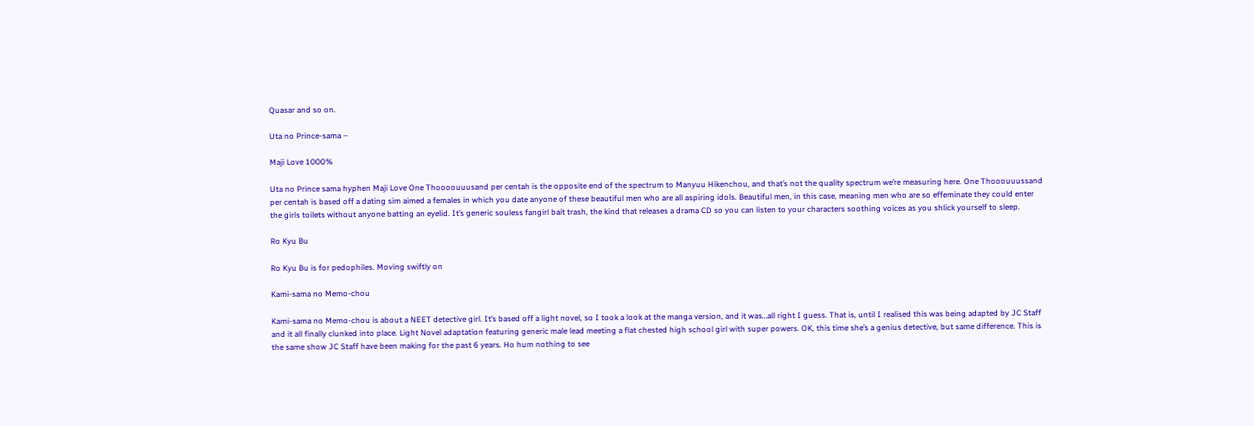Quasar and so on.

Uta no Prince-sama –

Maji Love 1000%

Uta no Prince sama hyphen Maji Love One Thoooouuusand per centah is the opposite end of the spectrum to Manyuu Hikenchou, and that’s not the quality spectrum we’re measuring here. One Thooouuussand per centah is based off a dating sim aimed a females in which you date anyone of these beautiful men who are all aspiring idols. Beautiful men, in this case, meaning men who are so effeminate they could enter the girls toilets without anyone batting an eyelid. It’s generic souless fangirl bait trash, the kind that releases a drama CD so you can listen to your characters soothing voices as you shlick yourself to sleep.

Ro Kyu Bu

Ro Kyu Bu is for pedophiles. Moving swiftly on

Kami-sama no Memo-chou

Kami-sama no Memo-chou is about a NEET detective girl. It’s based off a light novel, so I took a look at the manga version, and it was…all right I guess. That is, until I realised this was being adapted by JC Staff and it all finally clunked into place. Light Novel adaptation featuring generic male lead meeting a flat chested high school girl with super powers. OK, this time she’s a genius detective, but same difference. This is the same show JC Staff have been making for the past 6 years. Ho hum nothing to see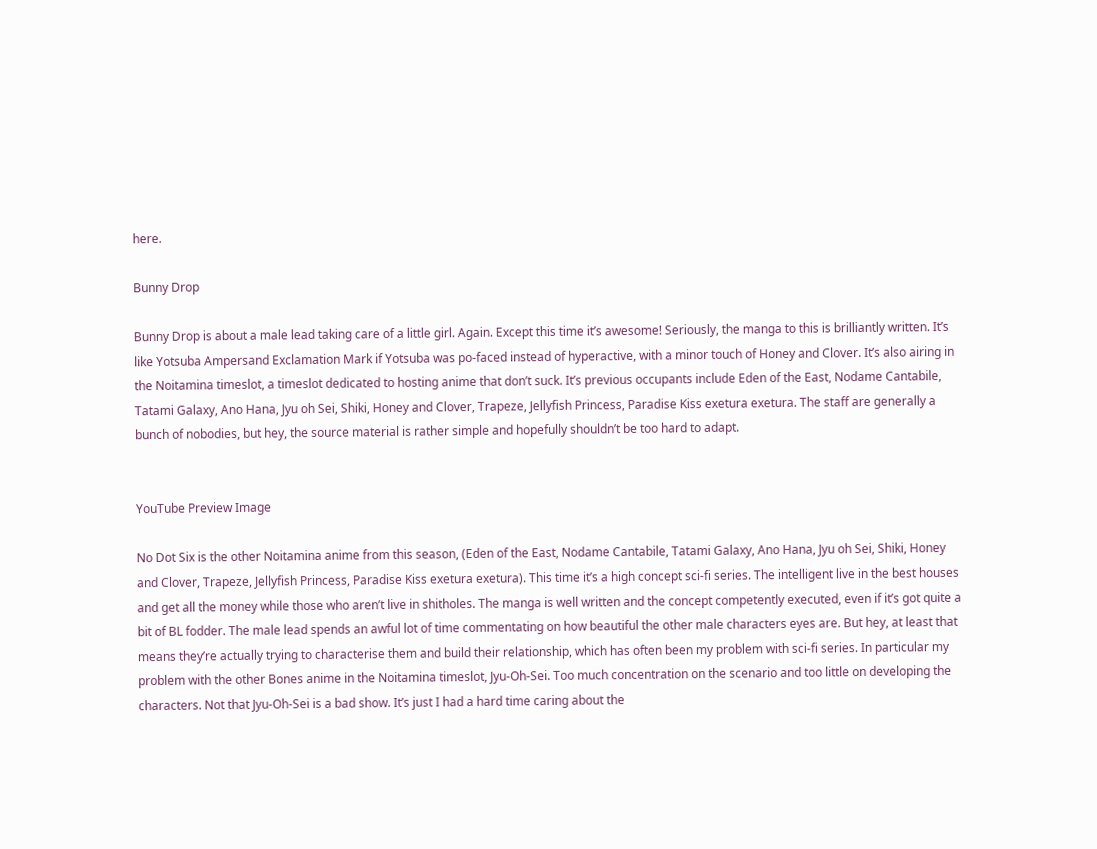here.

Bunny Drop

Bunny Drop is about a male lead taking care of a little girl. Again. Except this time it’s awesome! Seriously, the manga to this is brilliantly written. It’s like Yotsuba Ampersand Exclamation Mark if Yotsuba was po-faced instead of hyperactive, with a minor touch of Honey and Clover. It’s also airing in the Noitamina timeslot, a timeslot dedicated to hosting anime that don’t suck. It’s previous occupants include Eden of the East, Nodame Cantabile, Tatami Galaxy, Ano Hana, Jyu oh Sei, Shiki, Honey and Clover, Trapeze, Jellyfish Princess, Paradise Kiss exetura exetura. The staff are generally a bunch of nobodies, but hey, the source material is rather simple and hopefully shouldn’t be too hard to adapt.


YouTube Preview Image

No Dot Six is the other Noitamina anime from this season, (Eden of the East, Nodame Cantabile, Tatami Galaxy, Ano Hana, Jyu oh Sei, Shiki, Honey and Clover, Trapeze, Jellyfish Princess, Paradise Kiss exetura exetura). This time it’s a high concept sci-fi series. The intelligent live in the best houses and get all the money while those who aren’t live in shitholes. The manga is well written and the concept competently executed, even if it’s got quite a bit of BL fodder. The male lead spends an awful lot of time commentating on how beautiful the other male characters eyes are. But hey, at least that means they’re actually trying to characterise them and build their relationship, which has often been my problem with sci-fi series. In particular my problem with the other Bones anime in the Noitamina timeslot, Jyu-Oh-Sei. Too much concentration on the scenario and too little on developing the characters. Not that Jyu-Oh-Sei is a bad show. It’s just I had a hard time caring about the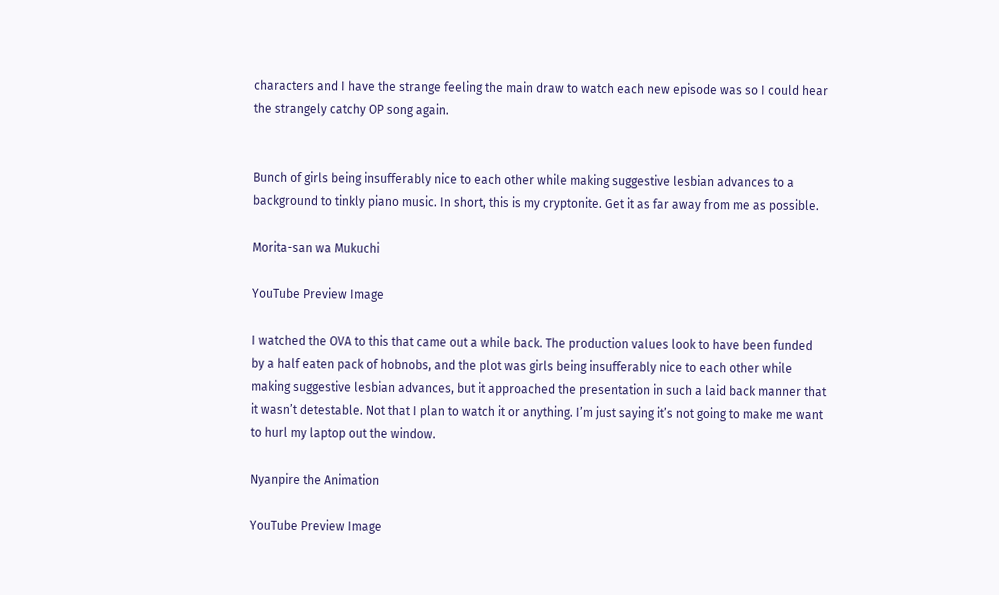characters and I have the strange feeling the main draw to watch each new episode was so I could hear the strangely catchy OP song again.


Bunch of girls being insufferably nice to each other while making suggestive lesbian advances to a background to tinkly piano music. In short, this is my cryptonite. Get it as far away from me as possible.

Morita-san wa Mukuchi

YouTube Preview Image

I watched the OVA to this that came out a while back. The production values look to have been funded by a half eaten pack of hobnobs, and the plot was girls being insufferably nice to each other while making suggestive lesbian advances, but it approached the presentation in such a laid back manner that it wasn’t detestable. Not that I plan to watch it or anything. I’m just saying it’s not going to make me want to hurl my laptop out the window.

Nyanpire the Animation

YouTube Preview Image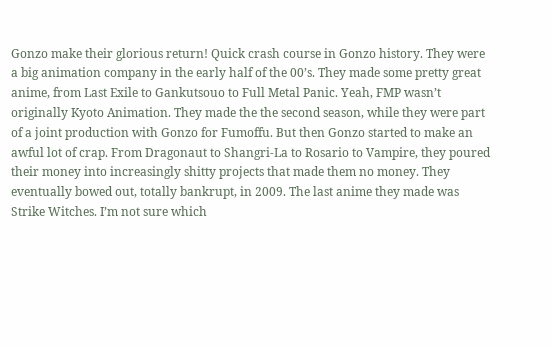Gonzo make their glorious return! Quick crash course in Gonzo history. They were a big animation company in the early half of the 00’s. They made some pretty great anime, from Last Exile to Gankutsouo to Full Metal Panic. Yeah, FMP wasn’t originally Kyoto Animation. They made the the second season, while they were part of a joint production with Gonzo for Fumoffu. But then Gonzo started to make an awful lot of crap. From Dragonaut to Shangri-La to Rosario to Vampire, they poured their money into increasingly shitty projects that made them no money. They eventually bowed out, totally bankrupt, in 2009. The last anime they made was Strike Witches. I’m not sure which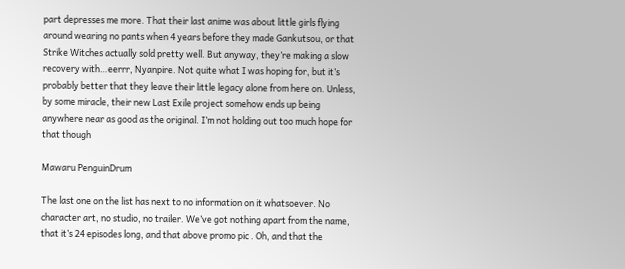part depresses me more. That their last anime was about little girls flying around wearing no pants when 4 years before they made Gankutsou, or that Strike Witches actually sold pretty well. But anyway, they’re making a slow recovery with…eerrr, Nyanpire. Not quite what I was hoping for, but it’s probably better that they leave their little legacy alone from here on. Unless, by some miracle, their new Last Exile project somehow ends up being anywhere near as good as the original. I’m not holding out too much hope for that though

Mawaru PenguinDrum

The last one on the list has next to no information on it whatsoever. No character art, no studio, no trailer. We’ve got nothing apart from the name, that it’s 24 episodes long, and that above promo pic . Oh, and that the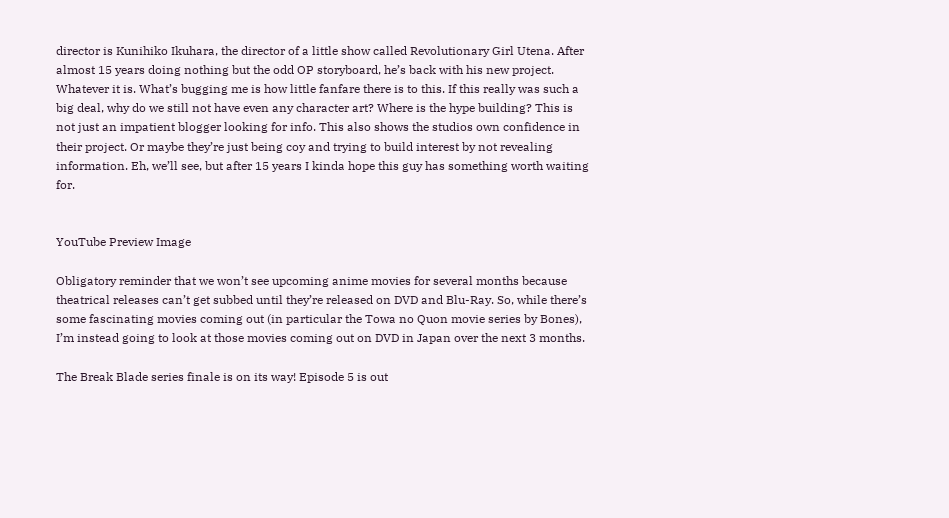director is Kunihiko Ikuhara, the director of a little show called Revolutionary Girl Utena. After almost 15 years doing nothing but the odd OP storyboard, he’s back with his new project. Whatever it is. What’s bugging me is how little fanfare there is to this. If this really was such a big deal, why do we still not have even any character art? Where is the hype building? This is not just an impatient blogger looking for info. This also shows the studios own confidence in their project. Or maybe they’re just being coy and trying to build interest by not revealing information. Eh, we’ll see, but after 15 years I kinda hope this guy has something worth waiting for.


YouTube Preview Image

Obligatory reminder that we won’t see upcoming anime movies for several months because theatrical releases can’t get subbed until they’re released on DVD and Blu-Ray. So, while there’s some fascinating movies coming out (in particular the Towa no Quon movie series by Bones), I’m instead going to look at those movies coming out on DVD in Japan over the next 3 months.

The Break Blade series finale is on its way! Episode 5 is out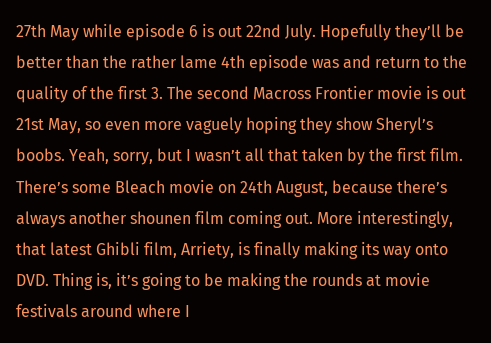27th May while episode 6 is out 22nd July. Hopefully they’ll be better than the rather lame 4th episode was and return to the quality of the first 3. The second Macross Frontier movie is out 21st May, so even more vaguely hoping they show Sheryl’s boobs. Yeah, sorry, but I wasn’t all that taken by the first film. There’s some Bleach movie on 24th August, because there’s always another shounen film coming out. More interestingly, that latest Ghibli film, Arriety, is finally making its way onto DVD. Thing is, it’s going to be making the rounds at movie festivals around where I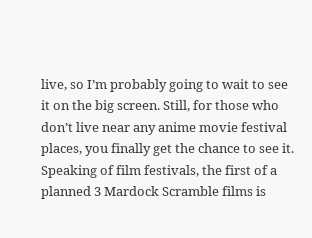live, so I’m probably going to wait to see it on the big screen. Still, for those who don’t live near any anime movie festival places, you finally get the chance to see it. Speaking of film festivals, the first of a planned 3 Mardock Scramble films is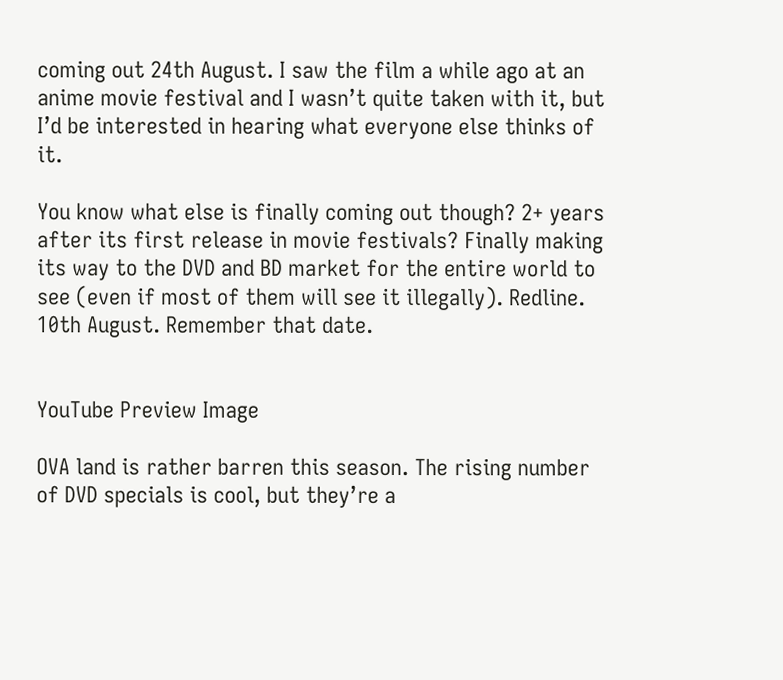coming out 24th August. I saw the film a while ago at an anime movie festival and I wasn’t quite taken with it, but I’d be interested in hearing what everyone else thinks of it.

You know what else is finally coming out though? 2+ years after its first release in movie festivals? Finally making its way to the DVD and BD market for the entire world to see (even if most of them will see it illegally). Redline. 10th August. Remember that date.


YouTube Preview Image

OVA land is rather barren this season. The rising number of DVD specials is cool, but they’re a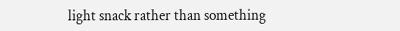light snack rather than something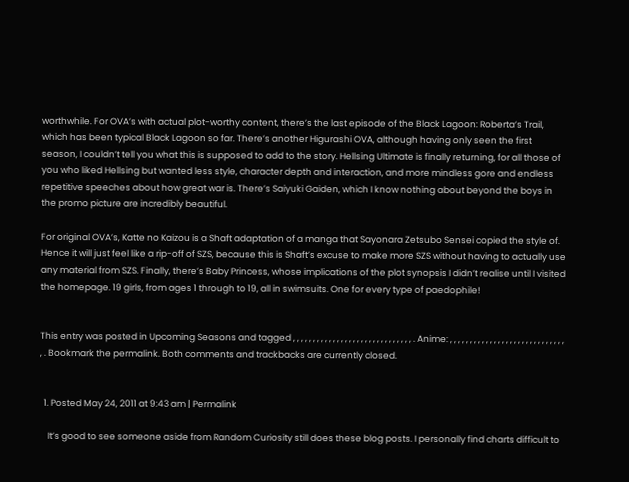worthwhile. For OVA’s with actual plot-worthy content, there’s the last episode of the Black Lagoon: Roberta’s Trail, which has been typical Black Lagoon so far. There’s another Higurashi OVA, although having only seen the first season, I couldn’t tell you what this is supposed to add to the story. Hellsing Ultimate is finally returning, for all those of you who liked Hellsing but wanted less style, character depth and interaction, and more mindless gore and endless repetitive speeches about how great war is. There’s Saiyuki Gaiden, which I know nothing about beyond the boys in the promo picture are incredibly beautiful.

For original OVA’s, Katte no Kaizou is a Shaft adaptation of a manga that Sayonara Zetsubo Sensei copied the style of. Hence it will just feel like a rip-off of SZS, because this is Shaft’s excuse to make more SZS without having to actually use any material from SZS. Finally, there’s Baby Princess, whose implications of the plot synopsis I didn’t realise until I visited the homepage. 19 girls, from ages 1 through to 19, all in swimsuits. One for every type of paedophile!


This entry was posted in Upcoming Seasons and tagged , , , , , , , , , , , , , , , , , , , , , , , , , , , , , , . Anime: , , , , , , , , , , , , , , , , , , , , , , , , , , , , , , . Bookmark the permalink. Both comments and trackbacks are currently closed.


  1. Posted May 24, 2011 at 9:43 am | Permalink

    It’s good to see someone aside from Random Curiosity still does these blog posts. I personally find charts difficult to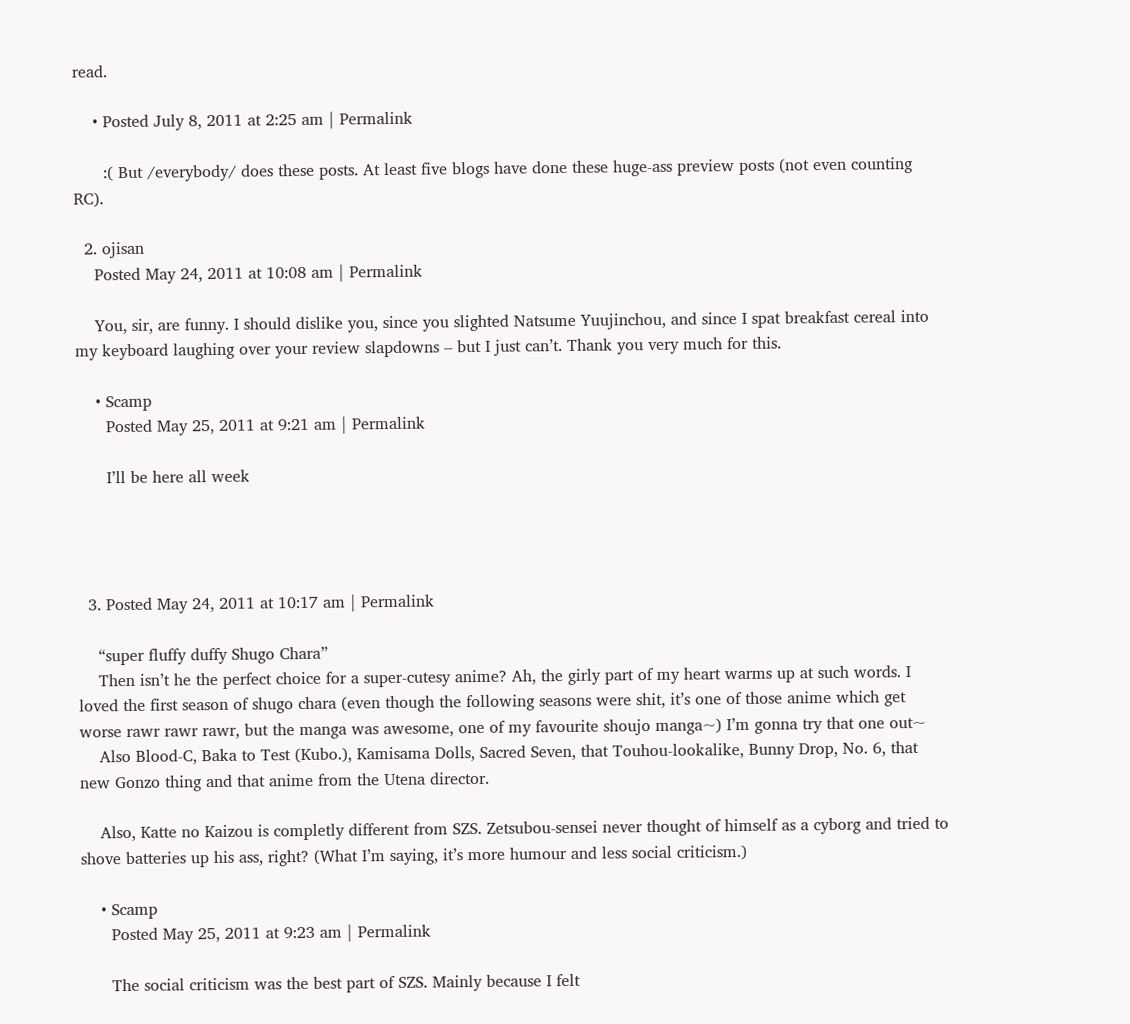read.

    • Posted July 8, 2011 at 2:25 am | Permalink

      :( But /everybody/ does these posts. At least five blogs have done these huge-ass preview posts (not even counting RC).

  2. ojisan
    Posted May 24, 2011 at 10:08 am | Permalink

    You, sir, are funny. I should dislike you, since you slighted Natsume Yuujinchou, and since I spat breakfast cereal into my keyboard laughing over your review slapdowns – but I just can’t. Thank you very much for this.

    • Scamp
      Posted May 25, 2011 at 9:21 am | Permalink

      I’ll be here all week




  3. Posted May 24, 2011 at 10:17 am | Permalink

    “super fluffy duffy Shugo Chara”
    Then isn’t he the perfect choice for a super-cutesy anime? Ah, the girly part of my heart warms up at such words. I loved the first season of shugo chara (even though the following seasons were shit, it’s one of those anime which get worse rawr rawr rawr, but the manga was awesome, one of my favourite shoujo manga~) I’m gonna try that one out~
    Also Blood-C, Baka to Test (Kubo.), Kamisama Dolls, Sacred Seven, that Touhou-lookalike, Bunny Drop, No. 6, that new Gonzo thing and that anime from the Utena director.

    Also, Katte no Kaizou is completly different from SZS. Zetsubou-sensei never thought of himself as a cyborg and tried to shove batteries up his ass, right? (What I’m saying, it’s more humour and less social criticism.)

    • Scamp
      Posted May 25, 2011 at 9:23 am | Permalink

      The social criticism was the best part of SZS. Mainly because I felt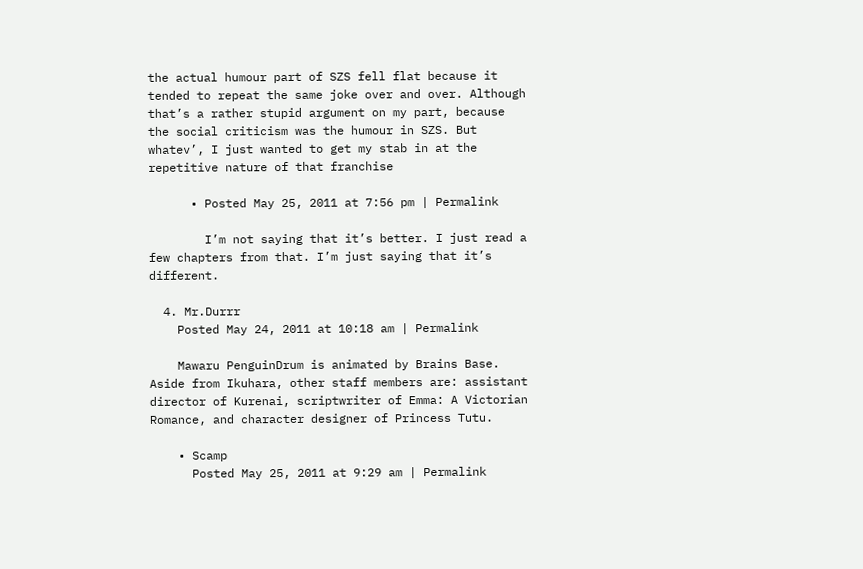the actual humour part of SZS fell flat because it tended to repeat the same joke over and over. Although that’s a rather stupid argument on my part, because the social criticism was the humour in SZS. But whatev’, I just wanted to get my stab in at the repetitive nature of that franchise

      • Posted May 25, 2011 at 7:56 pm | Permalink

        I’m not saying that it’s better. I just read a few chapters from that. I’m just saying that it’s different.

  4. Mr.Durrr
    Posted May 24, 2011 at 10:18 am | Permalink

    Mawaru PenguinDrum is animated by Brains Base. Aside from Ikuhara, other staff members are: assistant director of Kurenai, scriptwriter of Emma: A Victorian Romance, and character designer of Princess Tutu.

    • Scamp
      Posted May 25, 2011 at 9:29 am | Permalink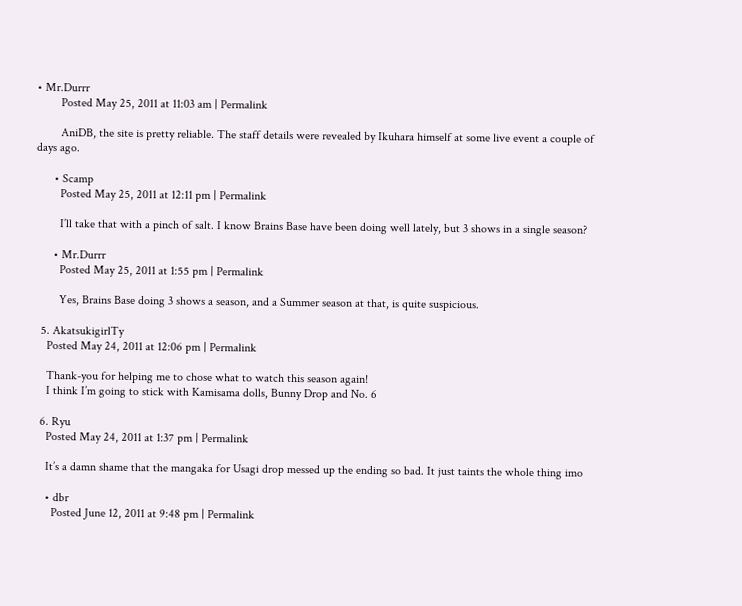• Mr.Durrr
        Posted May 25, 2011 at 11:03 am | Permalink

        AniDB, the site is pretty reliable. The staff details were revealed by Ikuhara himself at some live event a couple of days ago.

      • Scamp
        Posted May 25, 2011 at 12:11 pm | Permalink

        I’ll take that with a pinch of salt. I know Brains Base have been doing well lately, but 3 shows in a single season?

      • Mr.Durrr
        Posted May 25, 2011 at 1:55 pm | Permalink

        Yes, Brains Base doing 3 shows a season, and a Summer season at that, is quite suspicious.

  5. AkatsukigirlTy
    Posted May 24, 2011 at 12:06 pm | Permalink

    Thank-you for helping me to chose what to watch this season again!
    I think I’m going to stick with Kamisama dolls, Bunny Drop and No. 6

  6. Ryu
    Posted May 24, 2011 at 1:37 pm | Permalink

    It’s a damn shame that the mangaka for Usagi drop messed up the ending so bad. It just taints the whole thing imo

    • dbr
      Posted June 12, 2011 at 9:48 pm | Permalink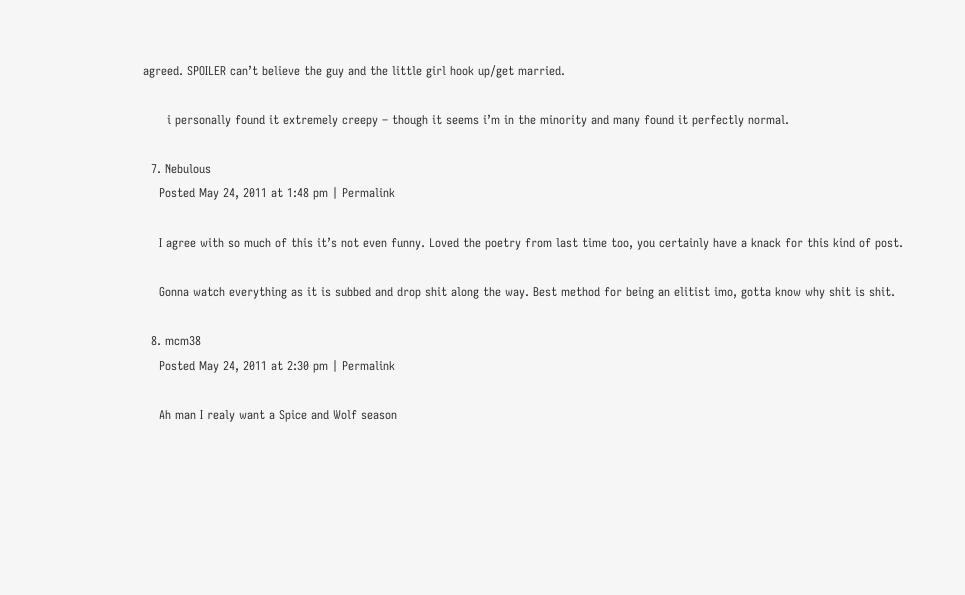agreed. SPOILER can’t believe the guy and the little girl hook up/get married.

      i personally found it extremely creepy – though it seems i’m in the minority and many found it perfectly normal.

  7. Nebulous
    Posted May 24, 2011 at 1:48 pm | Permalink

    I agree with so much of this it’s not even funny. Loved the poetry from last time too, you certainly have a knack for this kind of post.

    Gonna watch everything as it is subbed and drop shit along the way. Best method for being an elitist imo, gotta know why shit is shit.

  8. mcm38
    Posted May 24, 2011 at 2:30 pm | Permalink

    Ah man I realy want a Spice and Wolf season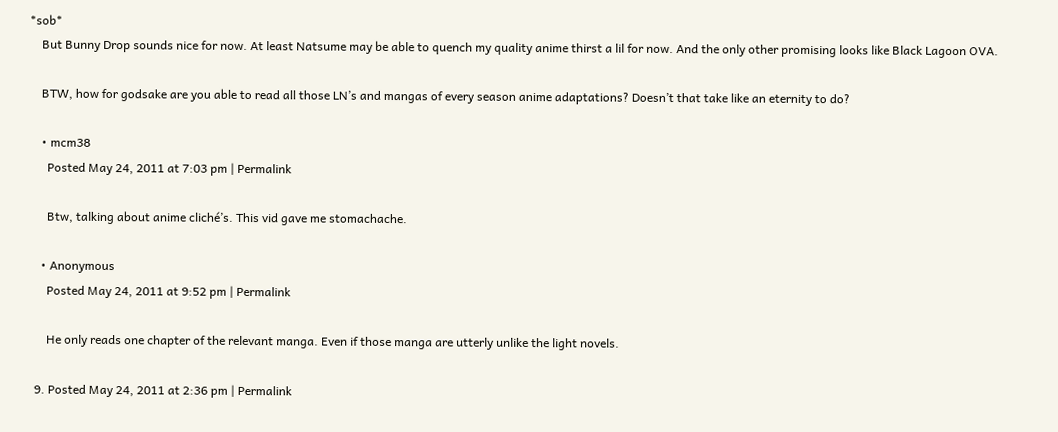*sob*
    But Bunny Drop sounds nice for now. At least Natsume may be able to quench my quality anime thirst a lil for now. And the only other promising looks like Black Lagoon OVA.

    BTW, how for godsake are you able to read all those LN’s and mangas of every season anime adaptations? Doesn’t that take like an eternity to do?

    • mcm38
      Posted May 24, 2011 at 7:03 pm | Permalink

      Btw, talking about anime cliché’s. This vid gave me stomachache.

    • Anonymous
      Posted May 24, 2011 at 9:52 pm | Permalink

      He only reads one chapter of the relevant manga. Even if those manga are utterly unlike the light novels.

  9. Posted May 24, 2011 at 2:36 pm | Permalink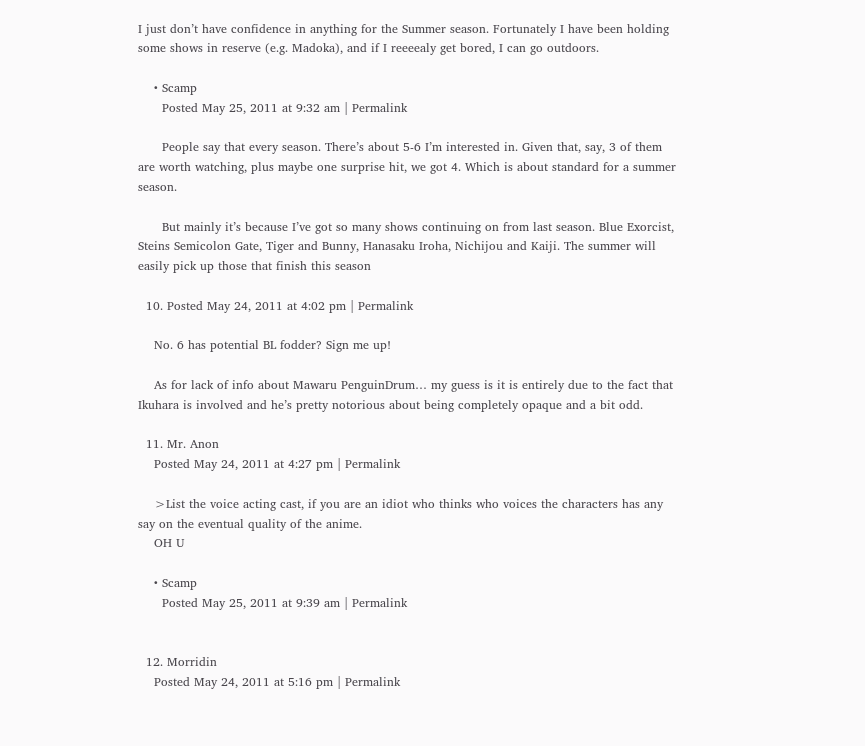I just don’t have confidence in anything for the Summer season. Fortunately I have been holding some shows in reserve (e.g. Madoka), and if I reeeealy get bored, I can go outdoors.

    • Scamp
      Posted May 25, 2011 at 9:32 am | Permalink

      People say that every season. There’s about 5-6 I’m interested in. Given that, say, 3 of them are worth watching, plus maybe one surprise hit, we got 4. Which is about standard for a summer season.

      But mainly it’s because I’ve got so many shows continuing on from last season. Blue Exorcist, Steins Semicolon Gate, Tiger and Bunny, Hanasaku Iroha, Nichijou and Kaiji. The summer will easily pick up those that finish this season

  10. Posted May 24, 2011 at 4:02 pm | Permalink

    No. 6 has potential BL fodder? Sign me up!

    As for lack of info about Mawaru PenguinDrum… my guess is it is entirely due to the fact that Ikuhara is involved and he’s pretty notorious about being completely opaque and a bit odd.

  11. Mr. Anon
    Posted May 24, 2011 at 4:27 pm | Permalink

    >List the voice acting cast, if you are an idiot who thinks who voices the characters has any say on the eventual quality of the anime.
    OH U

    • Scamp
      Posted May 25, 2011 at 9:39 am | Permalink


  12. Morridin
    Posted May 24, 2011 at 5:16 pm | Permalink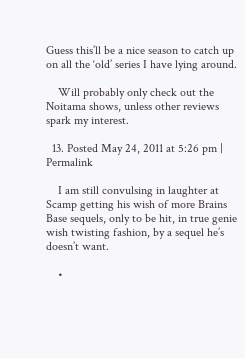Guess this’ll be a nice season to catch up on all the ‘old’ series I have lying around.

    Will probably only check out the Noitama shows, unless other reviews spark my interest.

  13. Posted May 24, 2011 at 5:26 pm | Permalink

    I am still convulsing in laughter at Scamp getting his wish of more Brains Base sequels, only to be hit, in true genie wish twisting fashion, by a sequel he’s doesn’t want.

    •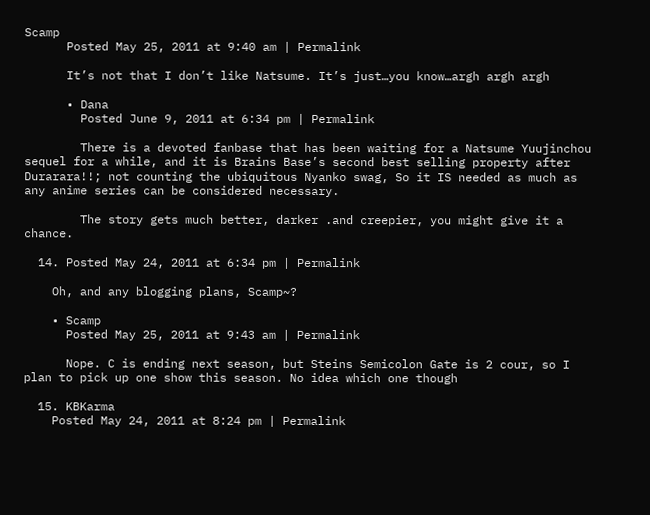Scamp
      Posted May 25, 2011 at 9:40 am | Permalink

      It’s not that I don’t like Natsume. It’s just…you know…argh argh argh

      • Dana
        Posted June 9, 2011 at 6:34 pm | Permalink

        There is a devoted fanbase that has been waiting for a Natsume Yuujinchou sequel for a while, and it is Brains Base’s second best selling property after Durarara!!; not counting the ubiquitous Nyanko swag, So it IS needed as much as any anime series can be considered necessary.

        The story gets much better, darker .and creepier, you might give it a chance.

  14. Posted May 24, 2011 at 6:34 pm | Permalink

    Oh, and any blogging plans, Scamp~?

    • Scamp
      Posted May 25, 2011 at 9:43 am | Permalink

      Nope. C is ending next season, but Steins Semicolon Gate is 2 cour, so I plan to pick up one show this season. No idea which one though

  15. KBKarma
    Posted May 24, 2011 at 8:24 pm | Permalink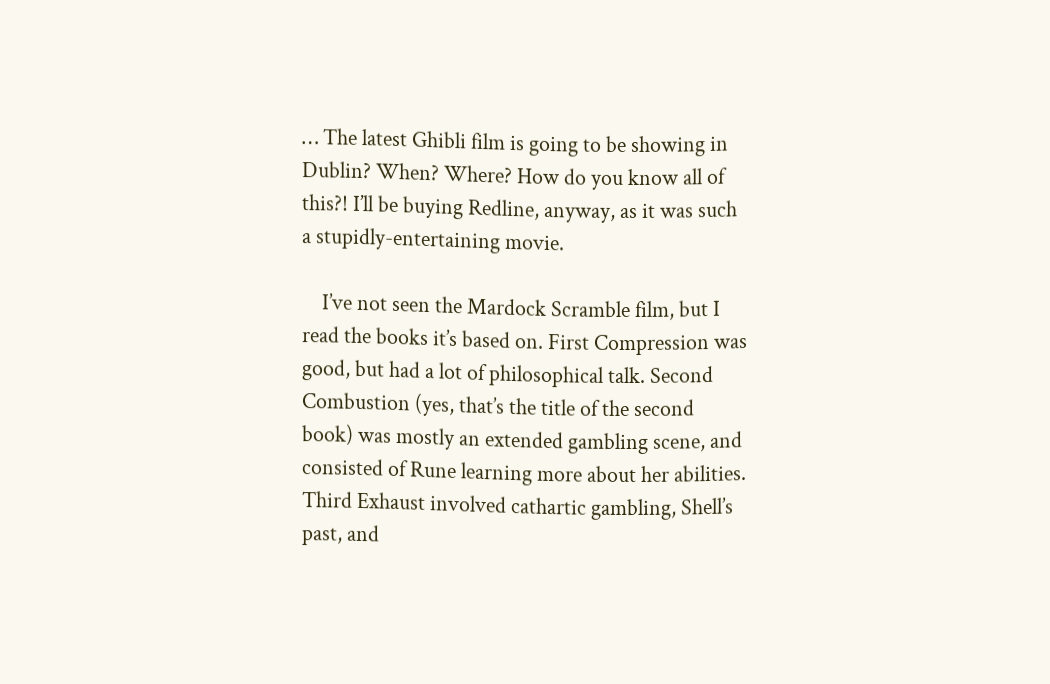… The latest Ghibli film is going to be showing in Dublin? When? Where? How do you know all of this?! I’ll be buying Redline, anyway, as it was such a stupidly-entertaining movie.

    I’ve not seen the Mardock Scramble film, but I read the books it’s based on. First Compression was good, but had a lot of philosophical talk. Second Combustion (yes, that’s the title of the second book) was mostly an extended gambling scene, and consisted of Rune learning more about her abilities. Third Exhaust involved cathartic gambling, Shell’s past, and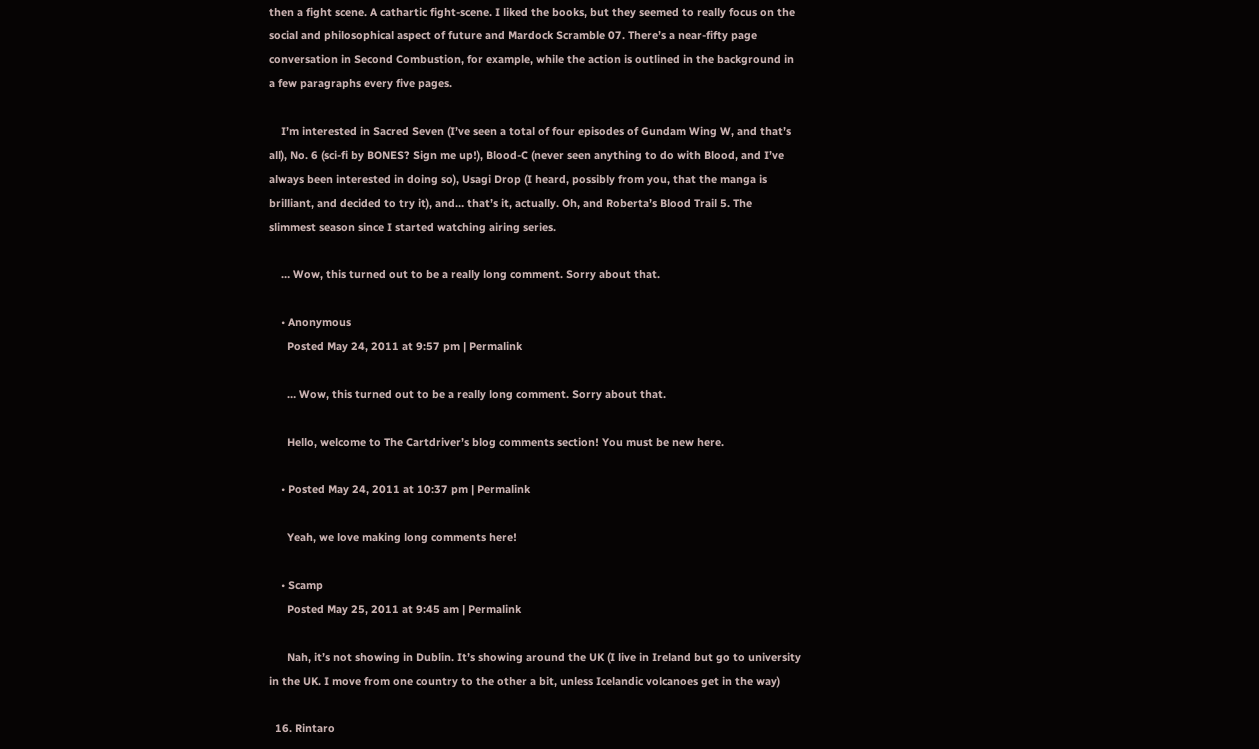then a fight scene. A cathartic fight-scene. I liked the books, but they seemed to really focus on the social and philosophical aspect of future and Mardock Scramble 07. There’s a near-fifty page conversation in Second Combustion, for example, while the action is outlined in the background in a few paragraphs every five pages.

    I’m interested in Sacred Seven (I’ve seen a total of four episodes of Gundam Wing W, and that’s all), No. 6 (sci-fi by BONES? Sign me up!), Blood-C (never seen anything to do with Blood, and I’ve always been interested in doing so), Usagi Drop (I heard, possibly from you, that the manga is brilliant, and decided to try it), and… that’s it, actually. Oh, and Roberta’s Blood Trail 5. The slimmest season since I started watching airing series.

    … Wow, this turned out to be a really long comment. Sorry about that.

    • Anonymous
      Posted May 24, 2011 at 9:57 pm | Permalink

      … Wow, this turned out to be a really long comment. Sorry about that.

      Hello, welcome to The Cartdriver’s blog comments section! You must be new here.

    • Posted May 24, 2011 at 10:37 pm | Permalink

      Yeah, we love making long comments here!

    • Scamp
      Posted May 25, 2011 at 9:45 am | Permalink

      Nah, it’s not showing in Dublin. It’s showing around the UK (I live in Ireland but go to university in the UK. I move from one country to the other a bit, unless Icelandic volcanoes get in the way)

  16. Rintaro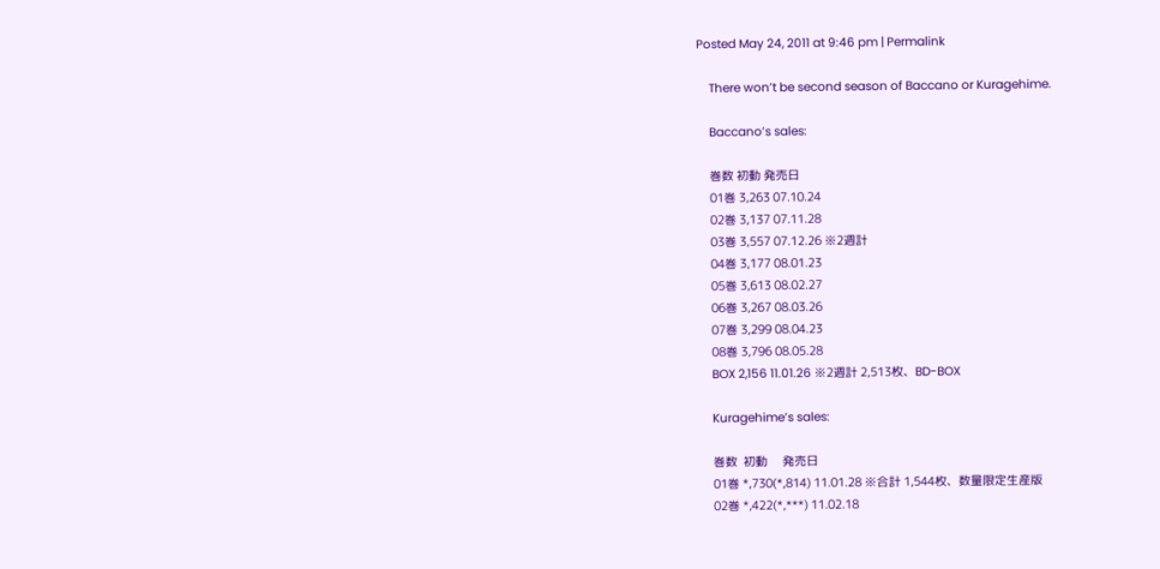Posted May 24, 2011 at 9:46 pm | Permalink

    There won’t be second season of Baccano or Kuragehime.

    Baccano’s sales:

    巻数 初動 発売日
    01巻 3,263 07.10.24
    02巻 3,137 07.11.28
    03巻 3,557 07.12.26 ※2週計
    04巻 3,177 08.01.23
    05巻 3,613 08.02.27
    06巻 3,267 08.03.26
    07巻 3,299 08.04.23
    08巻 3,796 08.05.28
    BOX 2,156 11.01.26 ※2週計 2,513枚、BD-BOX

    Kuragehime’s sales:

    巻数  初動     発売日
    01巻 *,730(*,814) 11.01.28 ※合計 1,544枚、数量限定生産版
    02巻 *,422(*,***) 11.02.18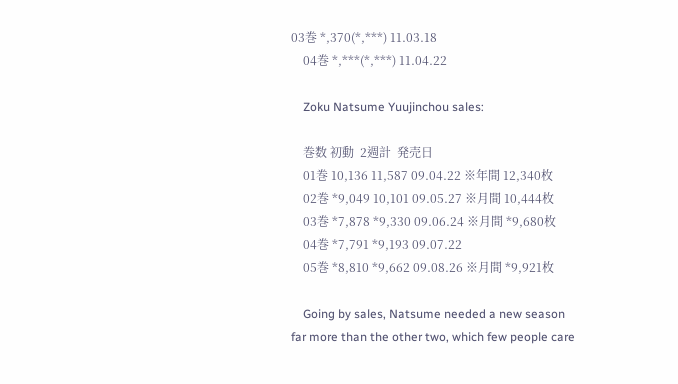03巻 *,370(*,***) 11.03.18
    04巻 *,***(*,***) 11.04.22

    Zoku Natsume Yuujinchou sales:

    巻数 初動  2週計  発売日
    01巻 10,136 11,587 09.04.22 ※年間 12,340枚
    02巻 *9,049 10,101 09.05.27 ※月間 10,444枚
    03巻 *7,878 *9,330 09.06.24 ※月間 *9,680枚
    04巻 *7,791 *9,193 09.07.22
    05巻 *8,810 *9,662 09.08.26 ※月間 *9,921枚

    Going by sales, Natsume needed a new season far more than the other two, which few people care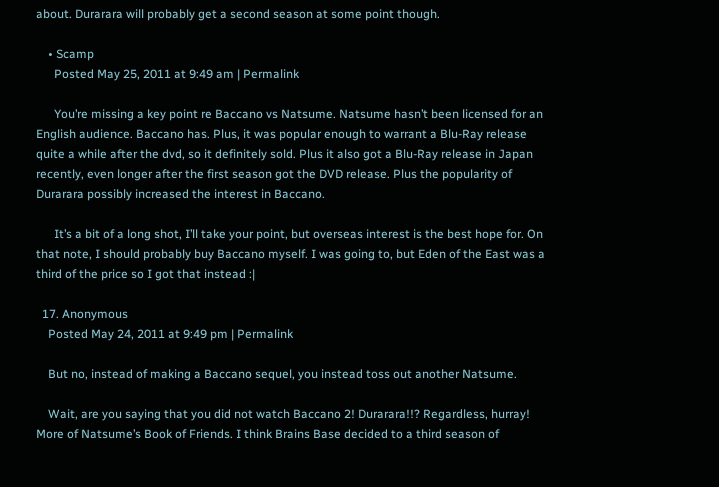about. Durarara will probably get a second season at some point though.

    • Scamp
      Posted May 25, 2011 at 9:49 am | Permalink

      You’re missing a key point re Baccano vs Natsume. Natsume hasn’t been licensed for an English audience. Baccano has. Plus, it was popular enough to warrant a Blu-Ray release quite a while after the dvd, so it definitely sold. Plus it also got a Blu-Ray release in Japan recently, even longer after the first season got the DVD release. Plus the popularity of Durarara possibly increased the interest in Baccano.

      It’s a bit of a long shot, I’ll take your point, but overseas interest is the best hope for. On that note, I should probably buy Baccano myself. I was going to, but Eden of the East was a third of the price so I got that instead :|

  17. Anonymous
    Posted May 24, 2011 at 9:49 pm | Permalink

    But no, instead of making a Baccano sequel, you instead toss out another Natsume.

    Wait, are you saying that you did not watch Baccano 2! Durarara!!? Regardless, hurray! More of Natsume’s Book of Friends. I think Brains Base decided to a third season of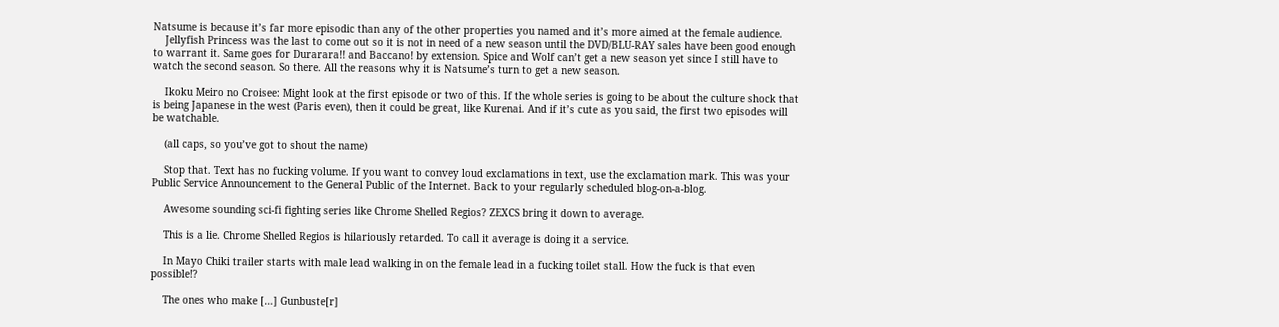Natsume is because it’s far more episodic than any of the other properties you named and it’s more aimed at the female audience.
    Jellyfish Princess was the last to come out so it is not in need of a new season until the DVD/BLU-RAY sales have been good enough to warrant it. Same goes for Durarara!! and Baccano! by extension. Spice and Wolf can’t get a new season yet since I still have to watch the second season. So there. All the reasons why it is Natsume’s turn to get a new season.

    Ikoku Meiro no Croisee: Might look at the first episode or two of this. If the whole series is going to be about the culture shock that is being Japanese in the west (Paris even), then it could be great, like Kurenai. And if it’s cute as you said, the first two episodes will be watchable.

    (all caps, so you’ve got to shout the name)

    Stop that. Text has no fucking volume. If you want to convey loud exclamations in text, use the exclamation mark. This was your Public Service Announcement to the General Public of the Internet. Back to your regularly scheduled blog-on-a-blog.

    Awesome sounding sci-fi fighting series like Chrome Shelled Regios? ZEXCS bring it down to average.

    This is a lie. Chrome Shelled Regios is hilariously retarded. To call it average is doing it a service.

    In Mayo Chiki trailer starts with male lead walking in on the female lead in a fucking toilet stall. How the fuck is that even possible!?

    The ones who make […] Gunbuste[r]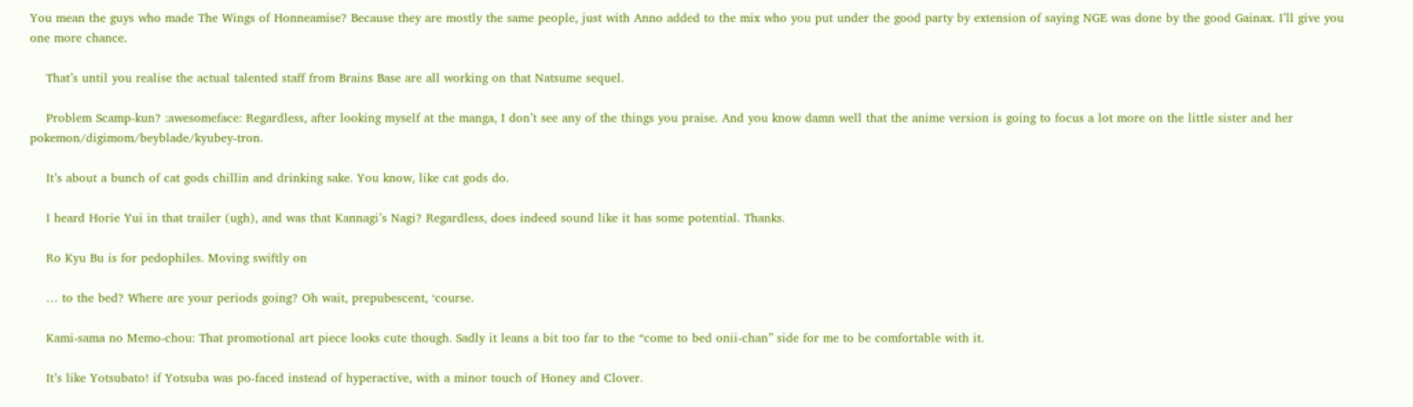You mean the guys who made The Wings of Honneamise? Because they are mostly the same people, just with Anno added to the mix who you put under the good party by extension of saying NGE was done by the good Gainax. I’ll give you one more chance.

    That’s until you realise the actual talented staff from Brains Base are all working on that Natsume sequel.

    Problem Scamp-kun? :awesomeface: Regardless, after looking myself at the manga, I don’t see any of the things you praise. And you know damn well that the anime version is going to focus a lot more on the little sister and her pokemon/digimom/beyblade/kyubey-tron.

    It’s about a bunch of cat gods chillin and drinking sake. You know, like cat gods do.

    I heard Horie Yui in that trailer (ugh), and was that Kannagi’s Nagi? Regardless, does indeed sound like it has some potential. Thanks.

    Ro Kyu Bu is for pedophiles. Moving swiftly on

    … to the bed? Where are your periods going? Oh wait, prepubescent, ‘course.

    Kami-sama no Memo-chou: That promotional art piece looks cute though. Sadly it leans a bit too far to the “come to bed onii-chan” side for me to be comfortable with it.

    It’s like Yotsubato! if Yotsuba was po-faced instead of hyperactive, with a minor touch of Honey and Clover.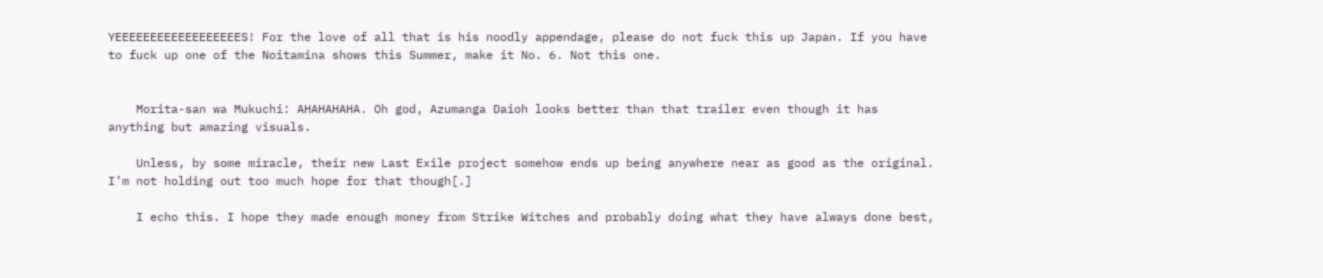YEEEEEEEEEEEEEEEEEES! For the love of all that is his noodly appendage, please do not fuck this up Japan. If you have to fuck up one of the Noitamina shows this Summer, make it No. 6. Not this one.


    Morita-san wa Mukuchi: AHAHAHAHA. Oh god, Azumanga Daioh looks better than that trailer even though it has anything but amazing visuals.

    Unless, by some miracle, their new Last Exile project somehow ends up being anywhere near as good as the original. I’m not holding out too much hope for that though[.]

    I echo this. I hope they made enough money from Strike Witches and probably doing what they have always done best,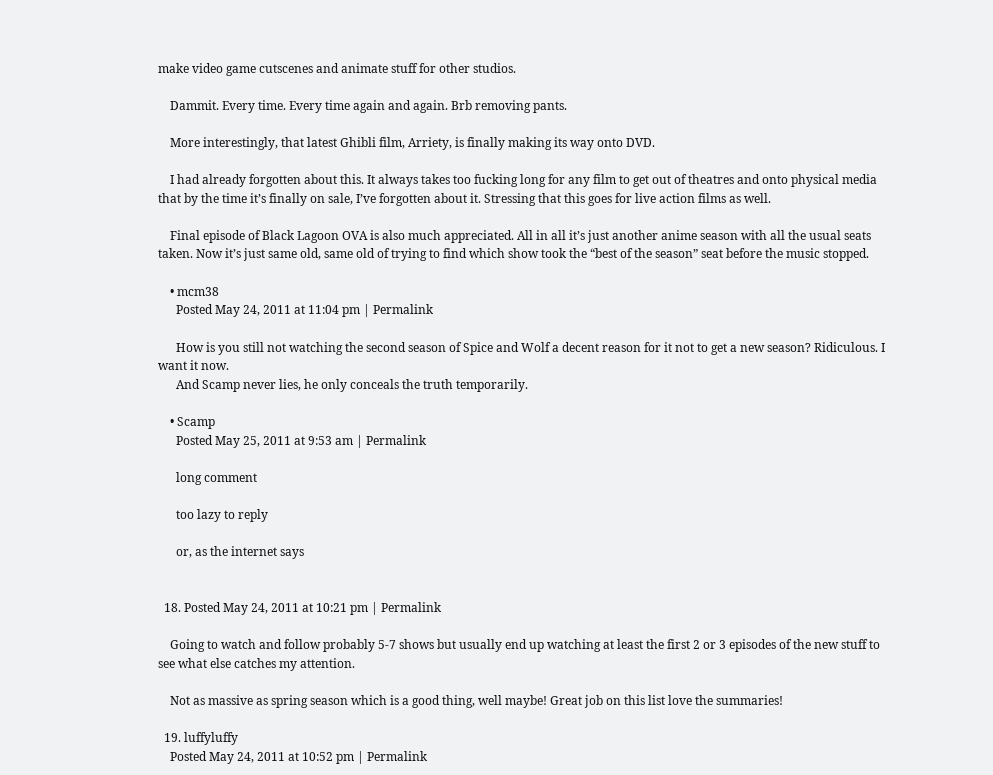make video game cutscenes and animate stuff for other studios.

    Dammit. Every time. Every time again and again. Brb removing pants.

    More interestingly, that latest Ghibli film, Arriety, is finally making its way onto DVD.

    I had already forgotten about this. It always takes too fucking long for any film to get out of theatres and onto physical media that by the time it’s finally on sale, I’ve forgotten about it. Stressing that this goes for live action films as well.

    Final episode of Black Lagoon OVA is also much appreciated. All in all it’s just another anime season with all the usual seats taken. Now it’s just same old, same old of trying to find which show took the “best of the season” seat before the music stopped.

    • mcm38
      Posted May 24, 2011 at 11:04 pm | Permalink

      How is you still not watching the second season of Spice and Wolf a decent reason for it not to get a new season? Ridiculous. I want it now.
      And Scamp never lies, he only conceals the truth temporarily.

    • Scamp
      Posted May 25, 2011 at 9:53 am | Permalink

      long comment

      too lazy to reply

      or, as the internet says


  18. Posted May 24, 2011 at 10:21 pm | Permalink

    Going to watch and follow probably 5-7 shows but usually end up watching at least the first 2 or 3 episodes of the new stuff to see what else catches my attention.

    Not as massive as spring season which is a good thing, well maybe! Great job on this list love the summaries!

  19. luffyluffy
    Posted May 24, 2011 at 10:52 pm | Permalink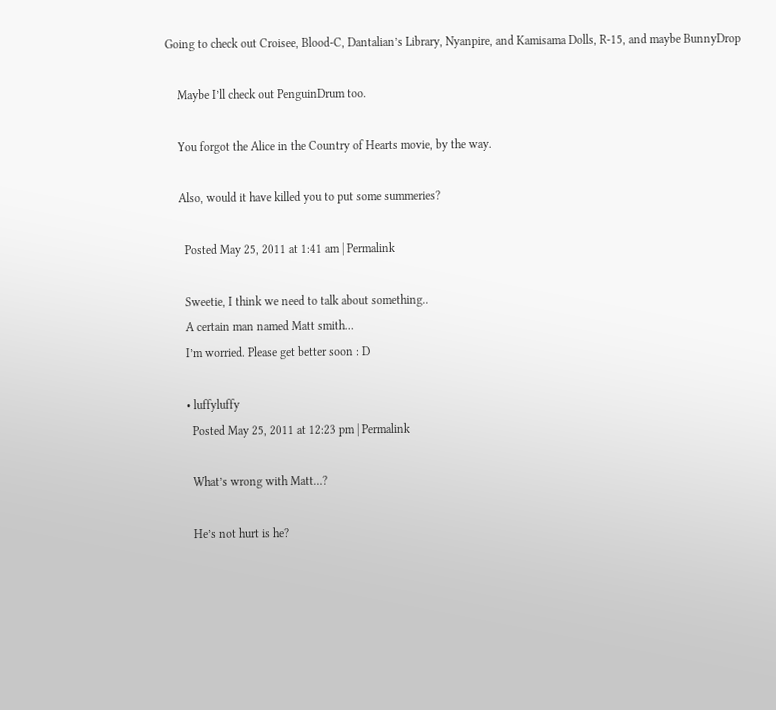Going to check out Croisee, Blood-C, Dantalian’s Library, Nyanpire, and Kamisama Dolls, R-15, and maybe BunnyDrop

    Maybe I’ll check out PenguinDrum too.

    You forgot the Alice in the Country of Hearts movie, by the way.

    Also, would it have killed you to put some summeries?

      Posted May 25, 2011 at 1:41 am | Permalink

      Sweetie, I think we need to talk about something..
      A certain man named Matt smith…
      I’m worried. Please get better soon : D

      • luffyluffy
        Posted May 25, 2011 at 12:23 pm | Permalink

        What’s wrong with Matt…?

        He’s not hurt is he?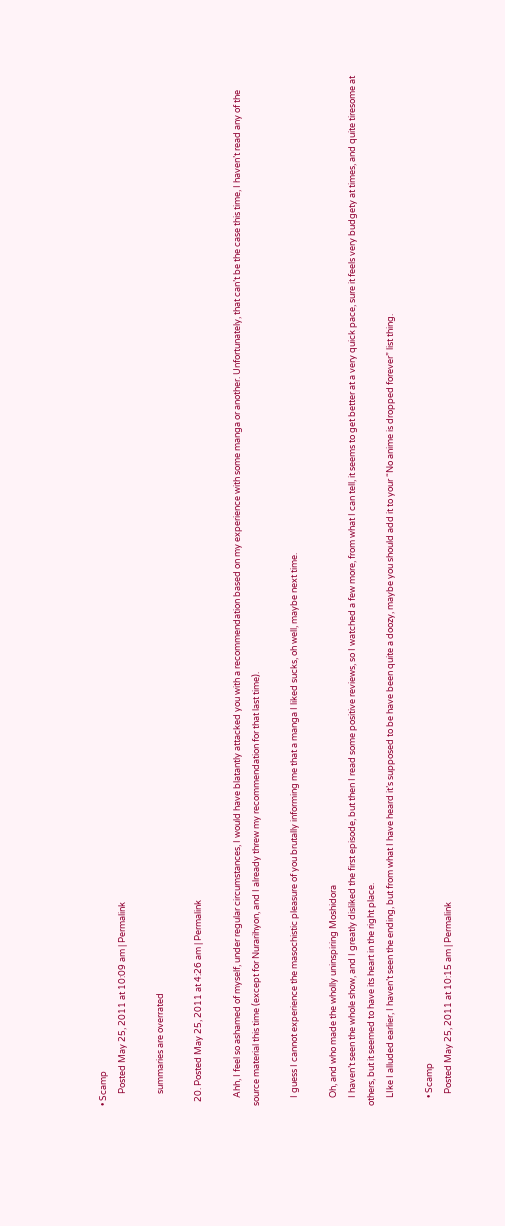• Scamp
      Posted May 25, 2011 at 10:09 am | Permalink

      summaries are overrated

  20. Posted May 25, 2011 at 4:26 am | Permalink

    Ahh, I feel so ashamed of myself, under regular circumstances, I would have blatantly attacked you with a recommendation based on my experience with some manga or another. Unfortunately, that can’t be the case this time, I haven’t read any of the source material this time (except for Nurarihyon, and I already threw my recommendation for that last time).

    I guess I cannot experience the masochistic pleasure of you brutally informing me that a manga I liked sucks, oh well, maybe next time.

    Oh, and who made the wholly uninspiring Moshidora
    I haven’t seen the whole show, and I greatly disliked the first episode, but then I read some positive reviews, so I watched a few more, from what I can tell, it seems to get better at a very quick pace, sure it feels very budgety at times, and quite tiresome at others, but it seemed to have its heart in the right place.
    LIke I alluded earlier, I haven’t seen the ending, but from what I have heard it’s supposed to be have been quite a doozy, maybe you should add it to your “No anime is dropped forever” list thing.

    • Scamp
      Posted May 25, 2011 at 10:15 am | Permalink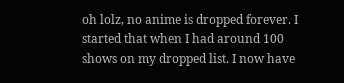oh lolz, no anime is dropped forever. I started that when I had around 100 shows on my dropped list. I now have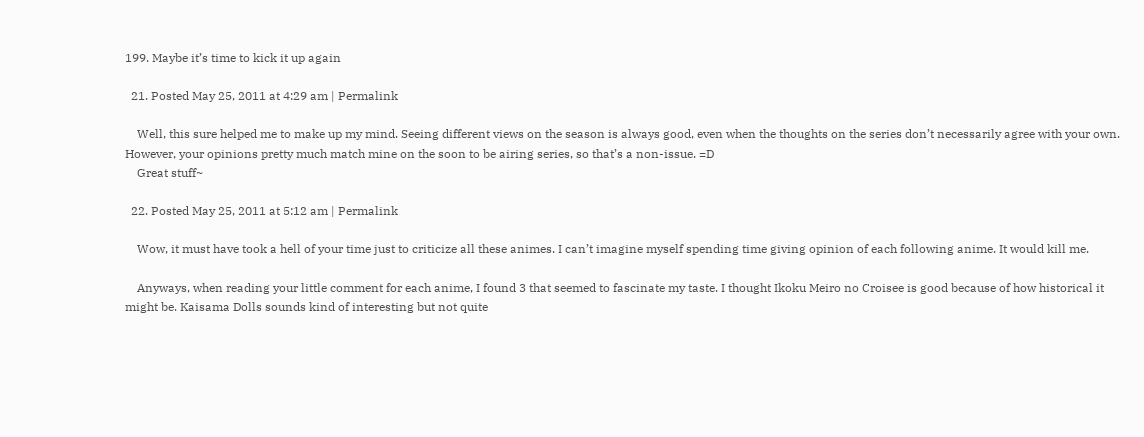199. Maybe it’s time to kick it up again

  21. Posted May 25, 2011 at 4:29 am | Permalink

    Well, this sure helped me to make up my mind. Seeing different views on the season is always good, even when the thoughts on the series don’t necessarily agree with your own. However, your opinions pretty much match mine on the soon to be airing series, so that’s a non-issue. =D
    Great stuff~

  22. Posted May 25, 2011 at 5:12 am | Permalink

    Wow, it must have took a hell of your time just to criticize all these animes. I can’t imagine myself spending time giving opinion of each following anime. It would kill me.

    Anyways, when reading your little comment for each anime, I found 3 that seemed to fascinate my taste. I thought Ikoku Meiro no Croisee is good because of how historical it might be. Kaisama Dolls sounds kind of interesting but not quite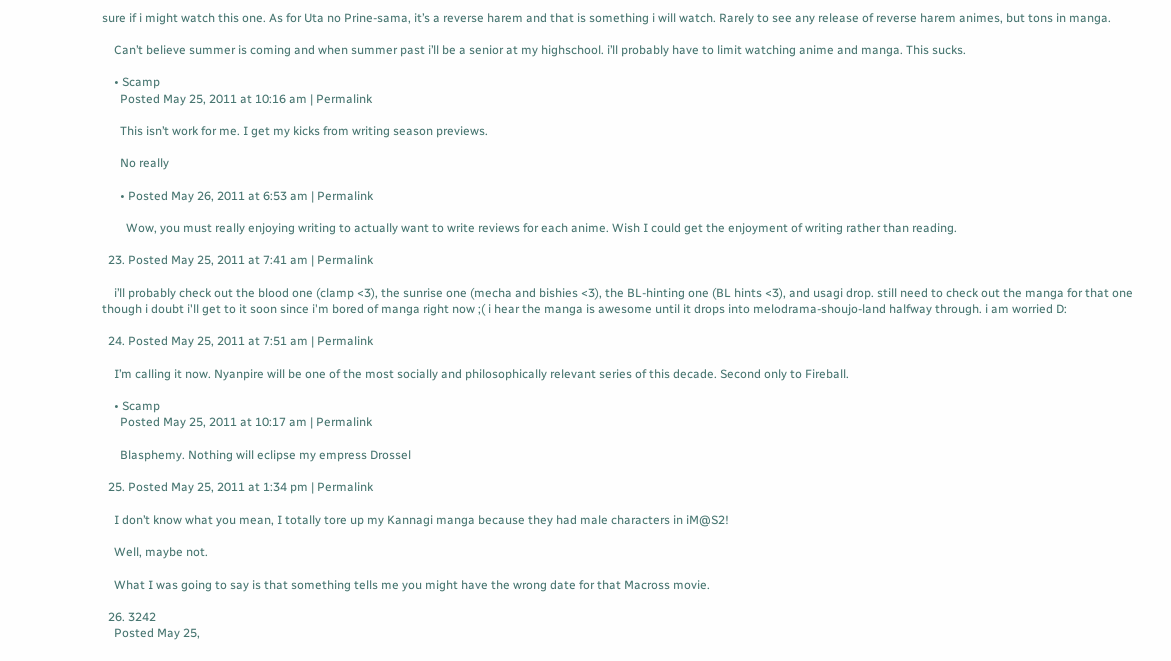sure if i might watch this one. As for Uta no Prine-sama, it’s a reverse harem and that is something i will watch. Rarely to see any release of reverse harem animes, but tons in manga.

    Can’t believe summer is coming and when summer past i’ll be a senior at my highschool. i’ll probably have to limit watching anime and manga. This sucks.

    • Scamp
      Posted May 25, 2011 at 10:16 am | Permalink

      This isn’t work for me. I get my kicks from writing season previews.

      No really

      • Posted May 26, 2011 at 6:53 am | Permalink

        Wow, you must really enjoying writing to actually want to write reviews for each anime. Wish I could get the enjoyment of writing rather than reading.

  23. Posted May 25, 2011 at 7:41 am | Permalink

    i’ll probably check out the blood one (clamp <3), the sunrise one (mecha and bishies <3), the BL-hinting one (BL hints <3), and usagi drop. still need to check out the manga for that one though i doubt i'll get to it soon since i'm bored of manga right now ;( i hear the manga is awesome until it drops into melodrama-shoujo-land halfway through. i am worried D:

  24. Posted May 25, 2011 at 7:51 am | Permalink

    I’m calling it now. Nyanpire will be one of the most socially and philosophically relevant series of this decade. Second only to Fireball.

    • Scamp
      Posted May 25, 2011 at 10:17 am | Permalink

      Blasphemy. Nothing will eclipse my empress Drossel

  25. Posted May 25, 2011 at 1:34 pm | Permalink

    I don’t know what you mean, I totally tore up my Kannagi manga because they had male characters in iM@S2!

    Well, maybe not.

    What I was going to say is that something tells me you might have the wrong date for that Macross movie.

  26. 3242
    Posted May 25,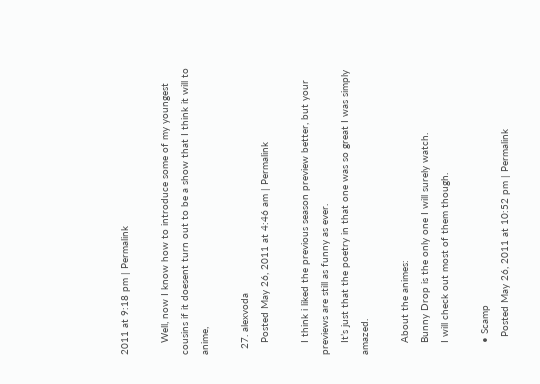2011 at 9:18 pm | Permalink

    Well, now I know how to introduce some of my youngest cousins if it doesent turn out to be a show that I think it will to anime,

  27. alexvoda
    Posted May 26, 2011 at 4:46 am | Permalink

    I think i liked the previous season preview better, but your previews are still as funny as ever.
    It’s just that the poetry in that one was so great I was simply amazed.

    About the animes:
    Bunny Drop is the only one I will surely watch.
    I will check out most of them though.

    • Scamp
      Posted May 26, 2011 at 10:52 pm | Permalink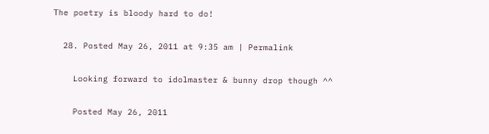The poetry is bloody hard to do!

  28. Posted May 26, 2011 at 9:35 am | Permalink

    Looking forward to idolmaster & bunny drop though ^^

    Posted May 26, 2011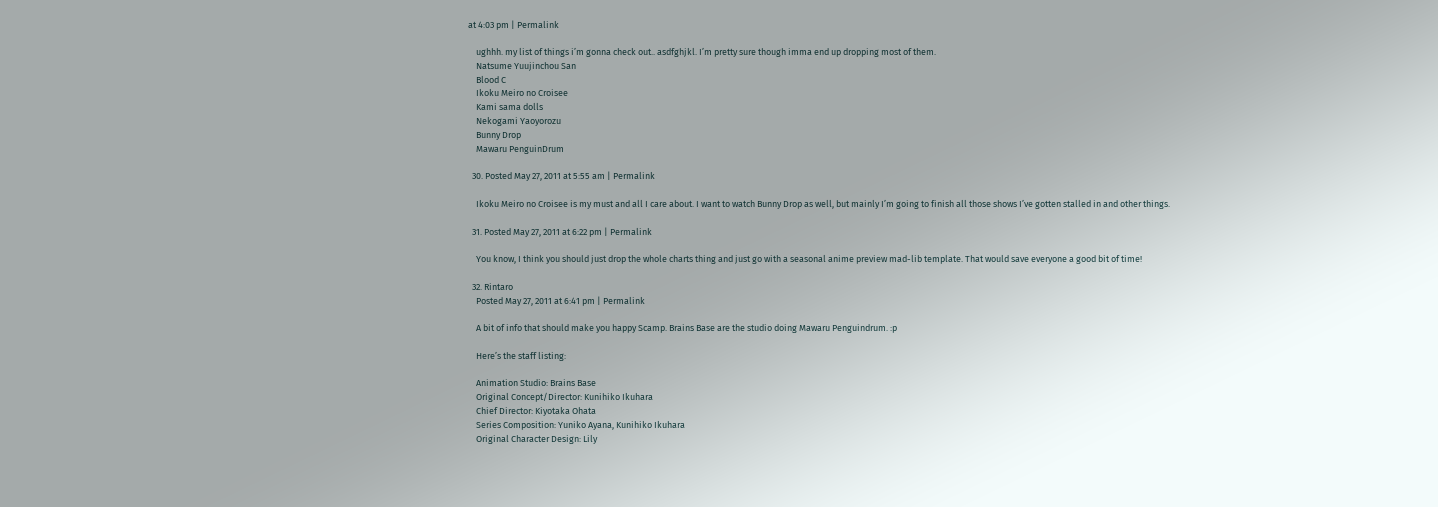at 4:03 pm | Permalink

    ughhh. my list of things i’m gonna check out.. asdfghjkl. I’m pretty sure though imma end up dropping most of them.
    Natsume Yuujinchou San
    Blood C
    Ikoku Meiro no Croisee
    Kami sama dolls
    Nekogami Yaoyorozu
    Bunny Drop
    Mawaru PenguinDrum

  30. Posted May 27, 2011 at 5:55 am | Permalink

    Ikoku Meiro no Croisee is my must and all I care about. I want to watch Bunny Drop as well, but mainly I’m going to finish all those shows I’ve gotten stalled in and other things.

  31. Posted May 27, 2011 at 6:22 pm | Permalink

    You know, I think you should just drop the whole charts thing and just go with a seasonal anime preview mad-lib template. That would save everyone a good bit of time!

  32. Rintaro
    Posted May 27, 2011 at 6:41 pm | Permalink

    A bit of info that should make you happy Scamp. Brains Base are the studio doing Mawaru Penguindrum. :p

    Here’s the staff listing:

    Animation Studio: Brains Base
    Original Concept/Director: Kunihiko Ikuhara
    Chief Director: Kiyotaka Ohata
    Series Composition: Yuniko Ayana, Kunihiko Ikuhara
    Original Character Design: Lily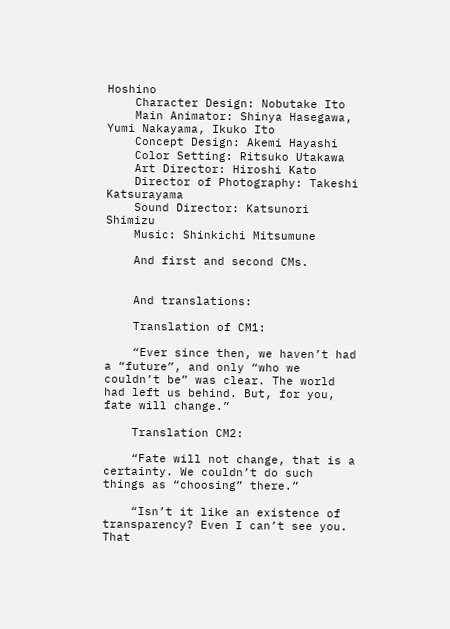Hoshino
    Character Design: Nobutake Ito
    Main Animator: Shinya Hasegawa, Yumi Nakayama, Ikuko Ito
    Concept Design: Akemi Hayashi
    Color Setting: Ritsuko Utakawa
    Art Director: Hiroshi Kato
    Director of Photography: Takeshi Katsurayama
    Sound Director: Katsunori Shimizu
    Music: Shinkichi Mitsumune

    And first and second CMs.


    And translations:

    Translation of CM1:

    “Ever since then, we haven’t had a “future”, and only “who we couldn’t be” was clear. The world had left us behind. But, for you, fate will change.”

    Translation CM2:

    “Fate will not change, that is a certainty. We couldn’t do such things as “choosing” there.”

    “Isn’t it like an existence of transparency? Even I can’t see you. That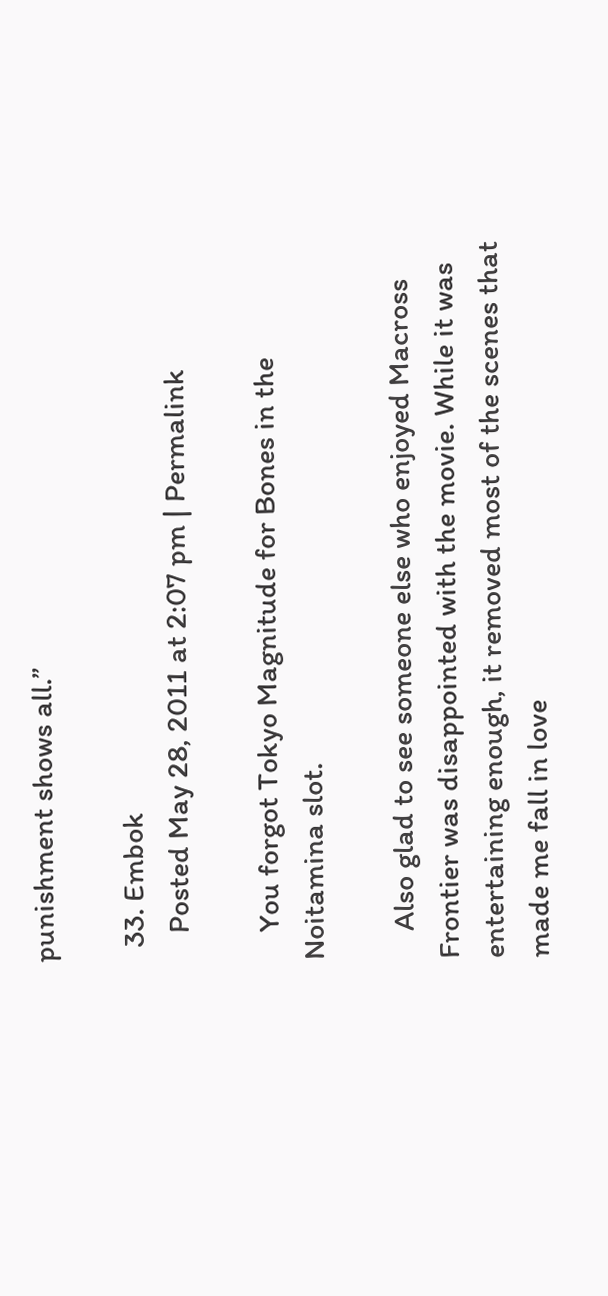punishment shows all.”

  33. Embok
    Posted May 28, 2011 at 2:07 pm | Permalink

    You forgot Tokyo Magnitude for Bones in the Noitamina slot.

    Also glad to see someone else who enjoyed Macross Frontier was disappointed with the movie. While it was entertaining enough, it removed most of the scenes that made me fall in love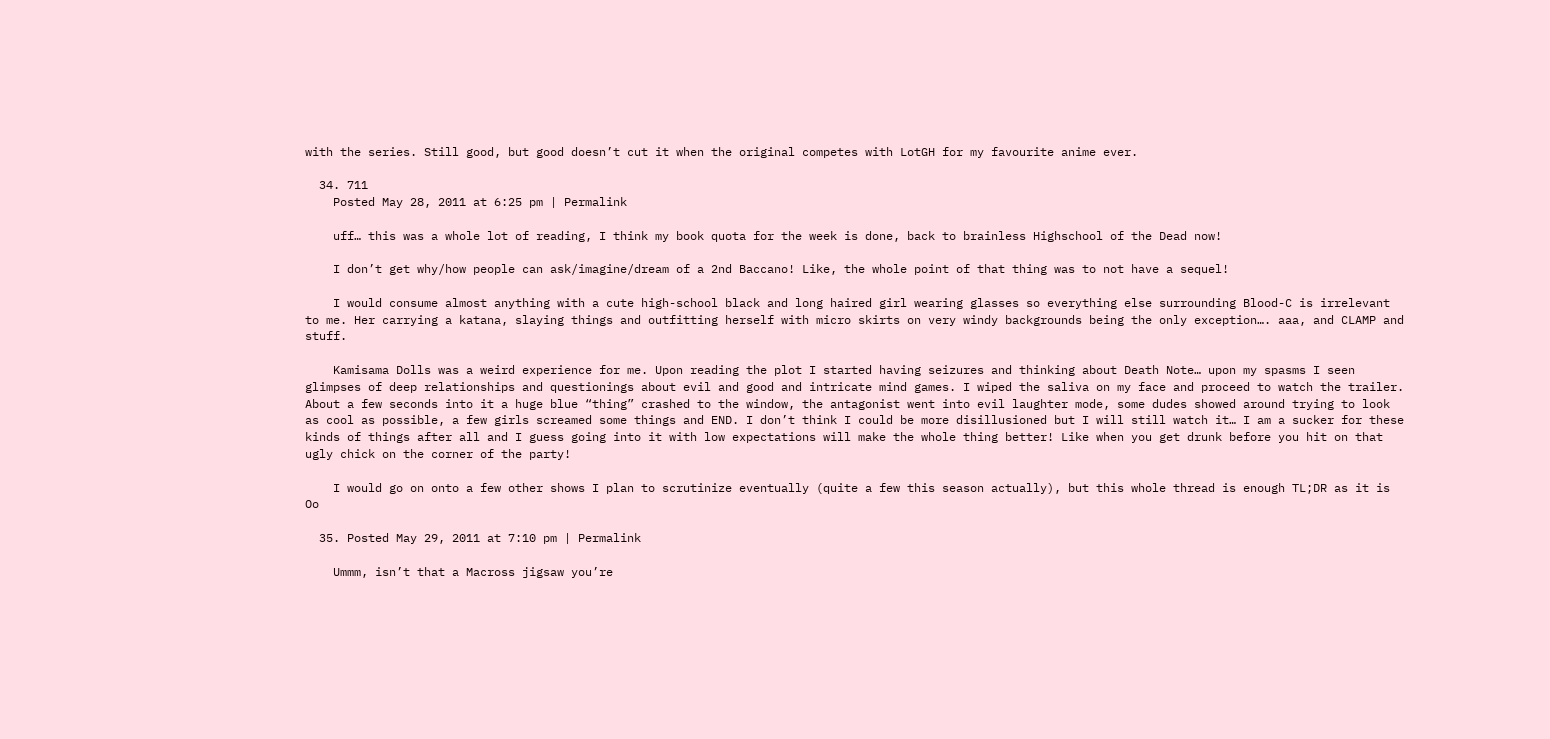with the series. Still good, but good doesn’t cut it when the original competes with LotGH for my favourite anime ever.

  34. 711
    Posted May 28, 2011 at 6:25 pm | Permalink

    uff… this was a whole lot of reading, I think my book quota for the week is done, back to brainless Highschool of the Dead now!

    I don’t get why/how people can ask/imagine/dream of a 2nd Baccano! Like, the whole point of that thing was to not have a sequel!

    I would consume almost anything with a cute high-school black and long haired girl wearing glasses so everything else surrounding Blood-C is irrelevant to me. Her carrying a katana, slaying things and outfitting herself with micro skirts on very windy backgrounds being the only exception…. aaa, and CLAMP and stuff.

    Kamisama Dolls was a weird experience for me. Upon reading the plot I started having seizures and thinking about Death Note… upon my spasms I seen glimpses of deep relationships and questionings about evil and good and intricate mind games. I wiped the saliva on my face and proceed to watch the trailer. About a few seconds into it a huge blue “thing” crashed to the window, the antagonist went into evil laughter mode, some dudes showed around trying to look as cool as possible, a few girls screamed some things and END. I don’t think I could be more disillusioned but I will still watch it… I am a sucker for these kinds of things after all and I guess going into it with low expectations will make the whole thing better! Like when you get drunk before you hit on that ugly chick on the corner of the party!

    I would go on onto a few other shows I plan to scrutinize eventually (quite a few this season actually), but this whole thread is enough TL;DR as it is Oo

  35. Posted May 29, 2011 at 7:10 pm | Permalink

    Ummm, isn’t that a Macross jigsaw you’re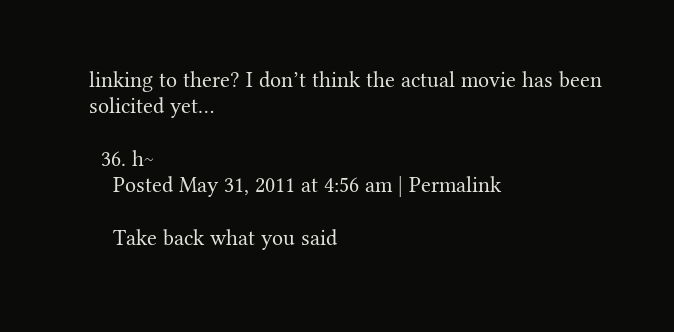linking to there? I don’t think the actual movie has been solicited yet…

  36. h~
    Posted May 31, 2011 at 4:56 am | Permalink

    Take back what you said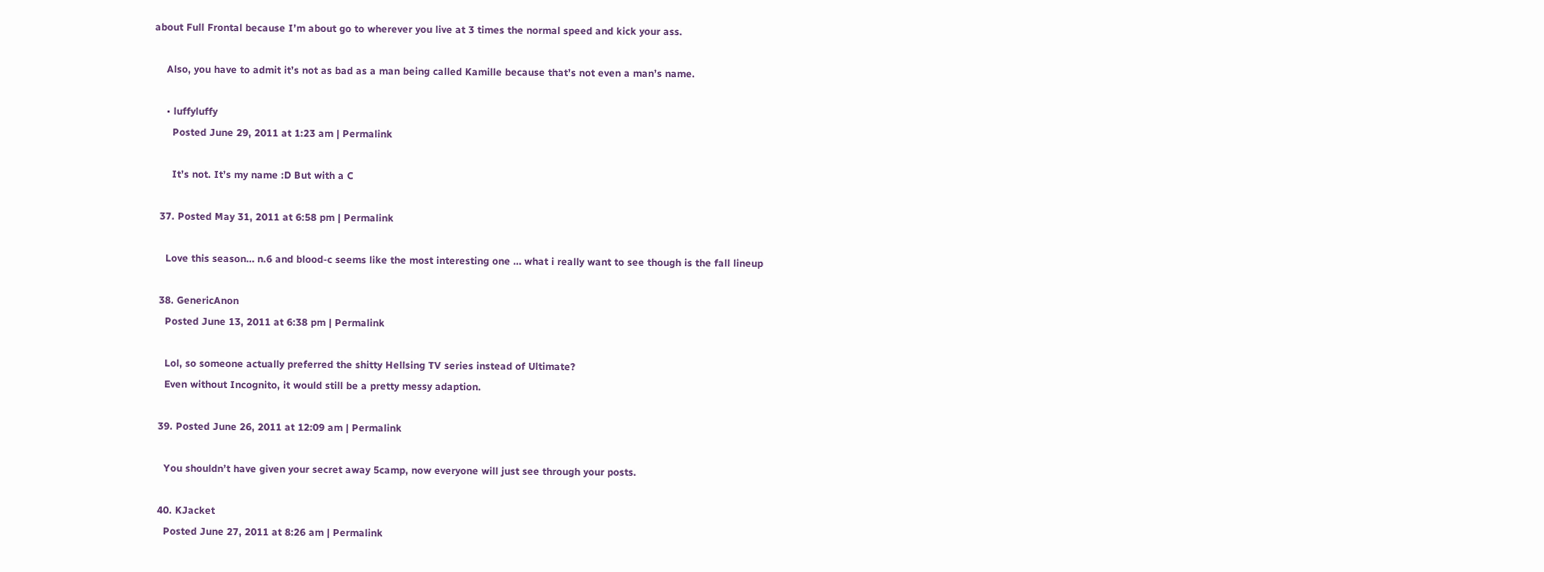about Full Frontal because I’m about go to wherever you live at 3 times the normal speed and kick your ass.

    Also, you have to admit it’s not as bad as a man being called Kamille because that’s not even a man’s name.

    • luffyluffy
      Posted June 29, 2011 at 1:23 am | Permalink

      It’s not. It’s my name :D But with a C

  37. Posted May 31, 2011 at 6:58 pm | Permalink

    Love this season… n.6 and blood-c seems like the most interesting one … what i really want to see though is the fall lineup

  38. GenericAnon
    Posted June 13, 2011 at 6:38 pm | Permalink

    Lol, so someone actually preferred the shitty Hellsing TV series instead of Ultimate?
    Even without Incognito, it would still be a pretty messy adaption.

  39. Posted June 26, 2011 at 12:09 am | Permalink

    You shouldn’t have given your secret away 5camp, now everyone will just see through your posts.

  40. KJacket
    Posted June 27, 2011 at 8:26 am | Permalink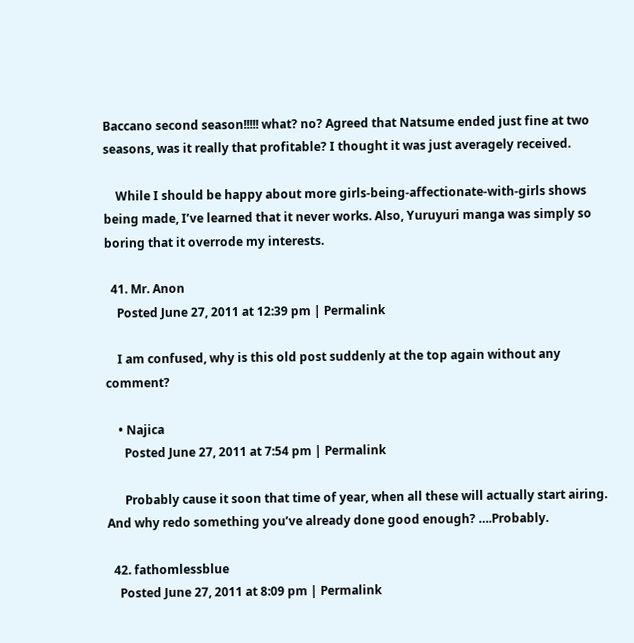Baccano second season!!!!! what? no? Agreed that Natsume ended just fine at two seasons, was it really that profitable? I thought it was just averagely received.

    While I should be happy about more girls-being-affectionate-with-girls shows being made, I’ve learned that it never works. Also, Yuruyuri manga was simply so boring that it overrode my interests.

  41. Mr. Anon
    Posted June 27, 2011 at 12:39 pm | Permalink

    I am confused, why is this old post suddenly at the top again without any comment?

    • Najica
      Posted June 27, 2011 at 7:54 pm | Permalink

      Probably cause it soon that time of year, when all these will actually start airing. And why redo something you’ve already done good enough? ….Probably.

  42. fathomlessblue
    Posted June 27, 2011 at 8:09 pm | Permalink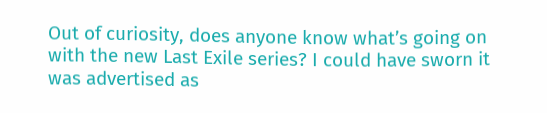Out of curiosity, does anyone know what’s going on with the new Last Exile series? I could have sworn it was advertised as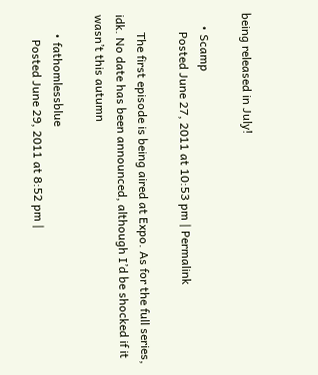being released in July!

    • Scamp
      Posted June 27, 2011 at 10:53 pm | Permalink

      The first episode is being aired at Expo. As for the full series, idk. No date has been announced, although I’d be shocked if it wasn’t this autumn

      • fathomlessblue
        Posted June 29, 2011 at 8:52 pm |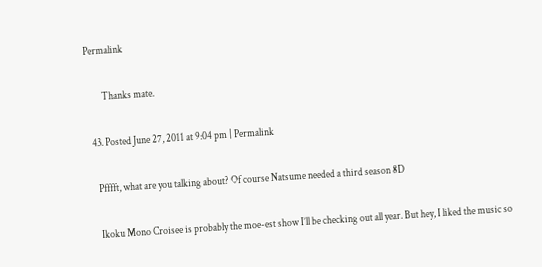Permalink

        Thanks mate.

  43. Posted June 27, 2011 at 9:04 pm | Permalink

    Pfffft, what are you talking about? Of course Natsume needed a third season 8D

    Ikoku Mono Croisee is probably the moe-est show I’ll be checking out all year. But hey, I liked the music so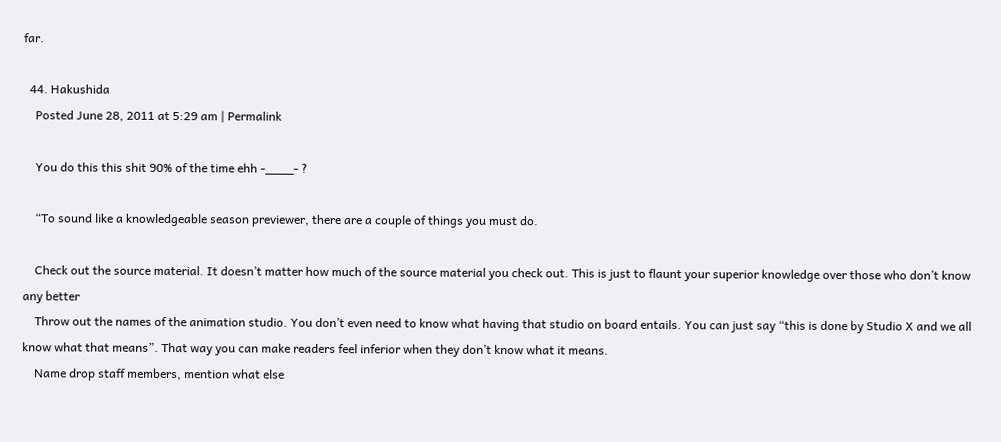far.

  44. Hakushida
    Posted June 28, 2011 at 5:29 am | Permalink

    You do this this shit 90% of the time ehh -____- ?

    “To sound like a knowledgeable season previewer, there are a couple of things you must do.

    Check out the source material. It doesn’t matter how much of the source material you check out. This is just to flaunt your superior knowledge over those who don’t know any better
    Throw out the names of the animation studio. You don’t even need to know what having that studio on board entails. You can just say “this is done by Studio X and we all know what that means”. That way you can make readers feel inferior when they don’t know what it means.
    Name drop staff members, mention what else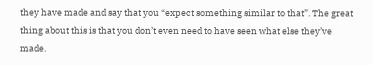they have made and say that you “expect something similar to that”. The great thing about this is that you don’t even need to have seen what else they’ve made.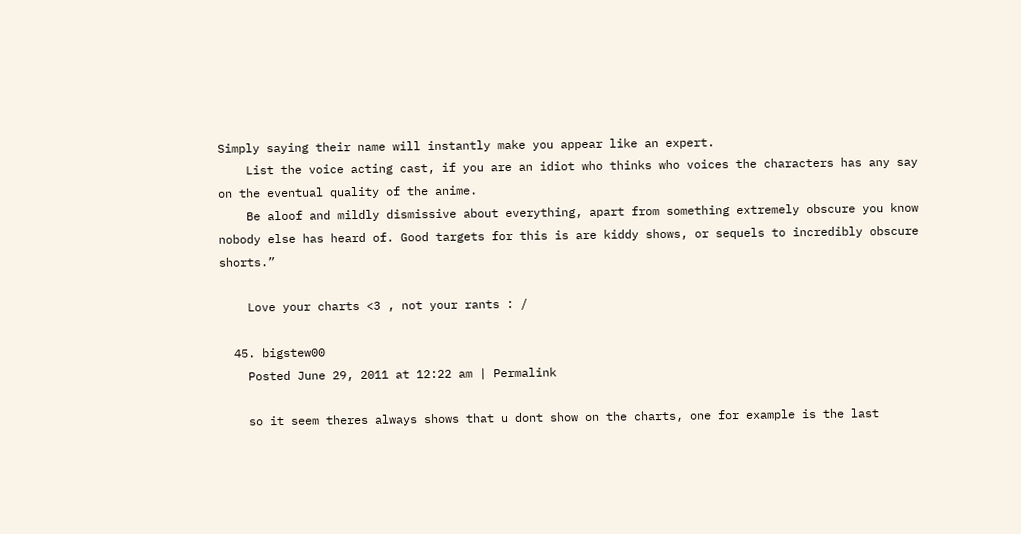Simply saying their name will instantly make you appear like an expert.
    List the voice acting cast, if you are an idiot who thinks who voices the characters has any say on the eventual quality of the anime.
    Be aloof and mildly dismissive about everything, apart from something extremely obscure you know nobody else has heard of. Good targets for this is are kiddy shows, or sequels to incredibly obscure shorts.”

    Love your charts <3 , not your rants : /

  45. bigstew00
    Posted June 29, 2011 at 12:22 am | Permalink

    so it seem theres always shows that u dont show on the charts, one for example is the last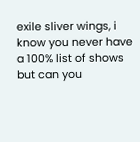exile sliver wings, i know you never have a 100% list of shows but can you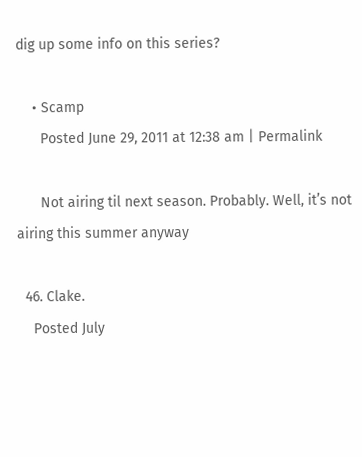dig up some info on this series?

    • Scamp
      Posted June 29, 2011 at 12:38 am | Permalink

      Not airing til next season. Probably. Well, it’s not airing this summer anyway

  46. Clake.
    Posted July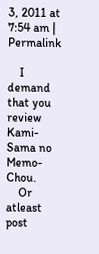3, 2011 at 7:54 am | Permalink

    I demand that you review Kami-Sama no Memo-Chou.
    Or atleast post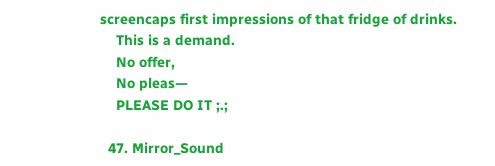screencaps first impressions of that fridge of drinks.
    This is a demand.
    No offer,
    No pleas—
    PLEASE DO IT ;.;

  47. Mirror_Sound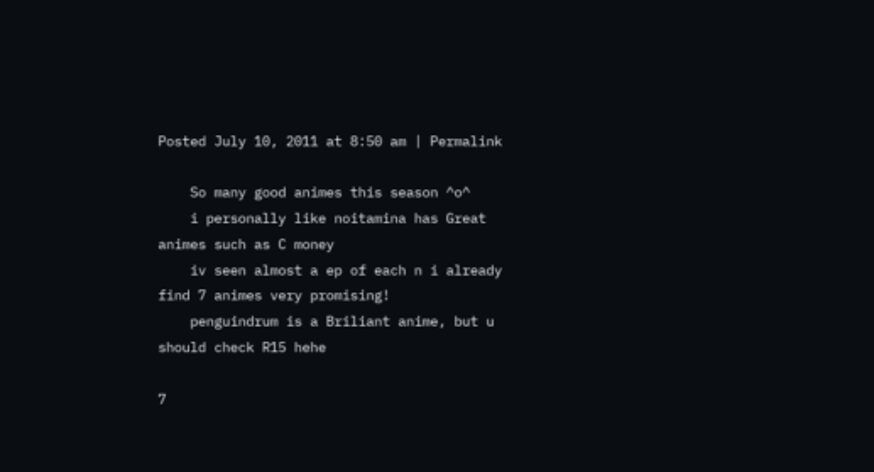Posted July 10, 2011 at 8:50 am | Permalink

    So many good animes this season ^o^
    i personally like noitamina has Great animes such as C money
    iv seen almost a ep of each n i already find 7 animes very promising!
    penguindrum is a Briliant anime, but u should check R15 hehe

7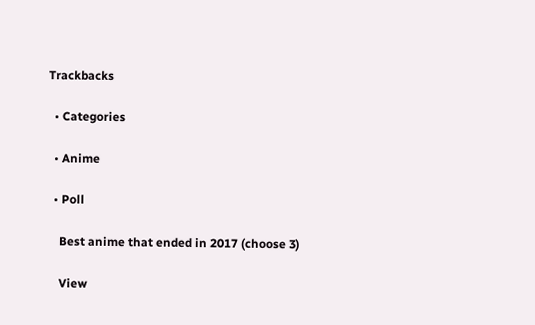Trackbacks

  • Categories

  • Anime

  • Poll

    Best anime that ended in 2017 (choose 3)

    View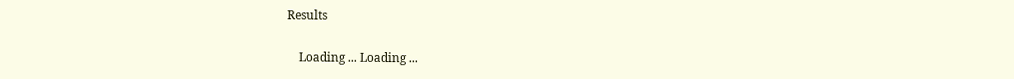Results

    Loading ... Loading ...